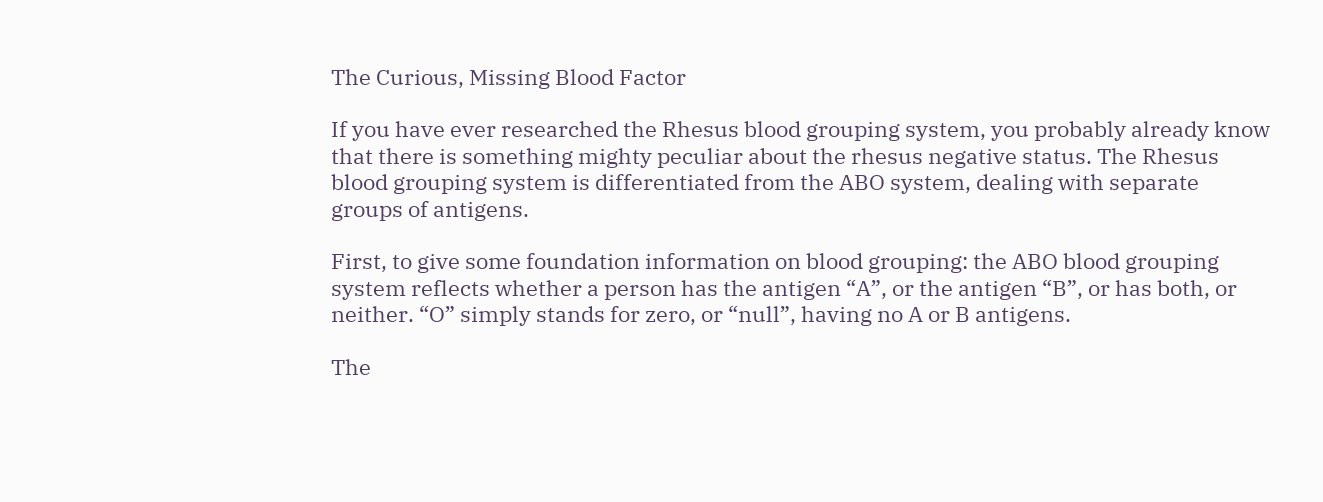The Curious, Missing Blood Factor

If you have ever researched the Rhesus blood grouping system, you probably already know that there is something mighty peculiar about the rhesus negative status. The Rhesus blood grouping system is differentiated from the ABO system, dealing with separate groups of antigens.

First, to give some foundation information on blood grouping: the ABO blood grouping system reflects whether a person has the antigen “A”, or the antigen “B”, or has both, or neither. “O” simply stands for zero, or “null”, having no A or B antigens.

The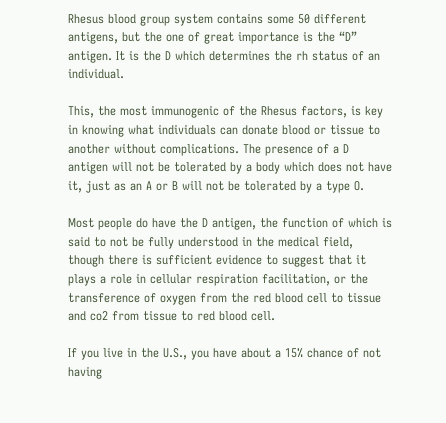Rhesus blood group system contains some 50 different antigens, but the one of great importance is the “D” antigen. It is the D which determines the rh status of an individual.

This, the most immunogenic of the Rhesus factors, is key in knowing what individuals can donate blood or tissue to another without complications. The presence of a D antigen will not be tolerated by a body which does not have it, just as an A or B will not be tolerated by a type O.

Most people do have the D antigen, the function of which is said to not be fully understood in the medical field, though there is sufficient evidence to suggest that it plays a role in cellular respiration facilitation, or the transference of oxygen from the red blood cell to tissue and co2 from tissue to red blood cell.

If you live in the U.S., you have about a 15% chance of not having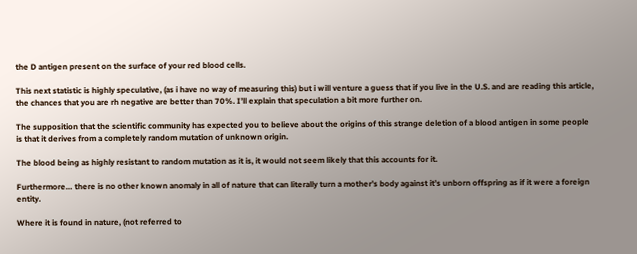the D antigen present on the surface of your red blood cells.

This next statistic is highly speculative, (as i have no way of measuring this) but i will venture a guess that if you live in the U.S. and are reading this article, the chances that you are rh negative are better than 70%. I’ll explain that speculation a bit more further on.

The supposition that the scientific community has expected you to believe about the origins of this strange deletion of a blood antigen in some people is that it derives from a completely random mutation of unknown origin.

The blood being as highly resistant to random mutation as it is, it would not seem likely that this accounts for it.

Furthermore… there is no other known anomaly in all of nature that can literally turn a mother’s body against it’s unborn offspring as if it were a foreign entity.

Where it is found in nature, (not referred to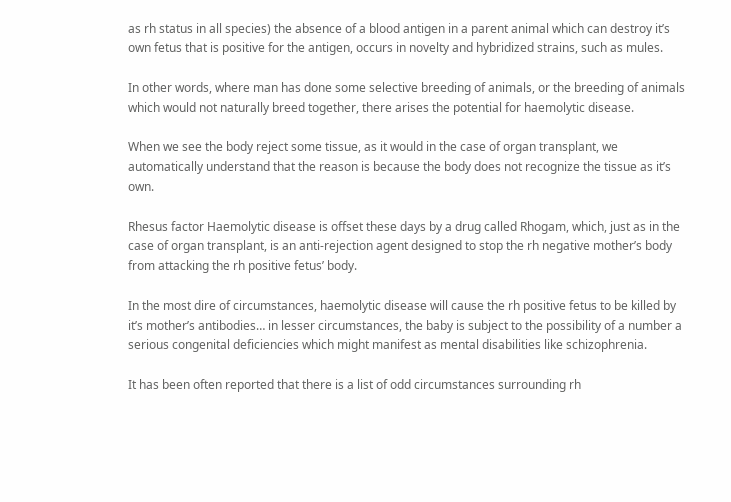as rh status in all species) the absence of a blood antigen in a parent animal which can destroy it’s own fetus that is positive for the antigen, occurs in novelty and hybridized strains, such as mules.

In other words, where man has done some selective breeding of animals, or the breeding of animals which would not naturally breed together, there arises the potential for haemolytic disease.

When we see the body reject some tissue, as it would in the case of organ transplant, we automatically understand that the reason is because the body does not recognize the tissue as it’s own.

Rhesus factor Haemolytic disease is offset these days by a drug called Rhogam, which, just as in the case of organ transplant, is an anti-rejection agent designed to stop the rh negative mother’s body from attacking the rh positive fetus’ body.

In the most dire of circumstances, haemolytic disease will cause the rh positive fetus to be killed by it’s mother’s antibodies… in lesser circumstances, the baby is subject to the possibility of a number a serious congenital deficiencies which might manifest as mental disabilities like schizophrenia.

It has been often reported that there is a list of odd circumstances surrounding rh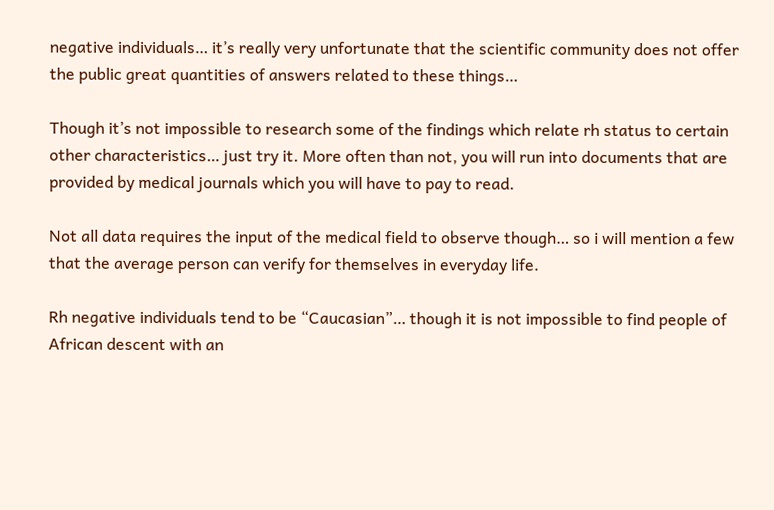negative individuals… it’s really very unfortunate that the scientific community does not offer the public great quantities of answers related to these things…

Though it’s not impossible to research some of the findings which relate rh status to certain other characteristics… just try it. More often than not, you will run into documents that are provided by medical journals which you will have to pay to read.

Not all data requires the input of the medical field to observe though… so i will mention a few that the average person can verify for themselves in everyday life.

Rh negative individuals tend to be “Caucasian”… though it is not impossible to find people of African descent with an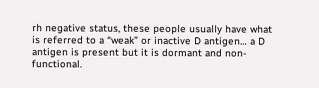rh negative status, these people usually have what is referred to a “weak” or inactive D antigen… a D antigen is present but it is dormant and non-functional.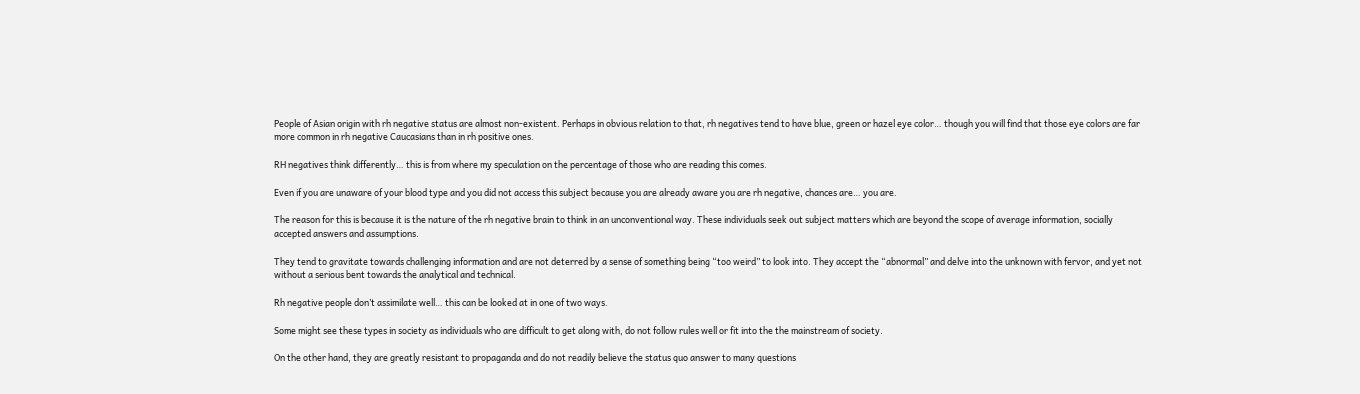People of Asian origin with rh negative status are almost non-existent. Perhaps in obvious relation to that, rh negatives tend to have blue, green or hazel eye color… though you will find that those eye colors are far more common in rh negative Caucasians than in rh positive ones.

RH negatives think differently… this is from where my speculation on the percentage of those who are reading this comes.

Even if you are unaware of your blood type and you did not access this subject because you are already aware you are rh negative, chances are… you are.

The reason for this is because it is the nature of the rh negative brain to think in an unconventional way. These individuals seek out subject matters which are beyond the scope of average information, socially accepted answers and assumptions.

They tend to gravitate towards challenging information and are not deterred by a sense of something being “too weird” to look into. They accept the “abnormal” and delve into the unknown with fervor, and yet not without a serious bent towards the analytical and technical.

Rh negative people don’t assimilate well… this can be looked at in one of two ways.

Some might see these types in society as individuals who are difficult to get along with, do not follow rules well or fit into the the mainstream of society.

On the other hand, they are greatly resistant to propaganda and do not readily believe the status quo answer to many questions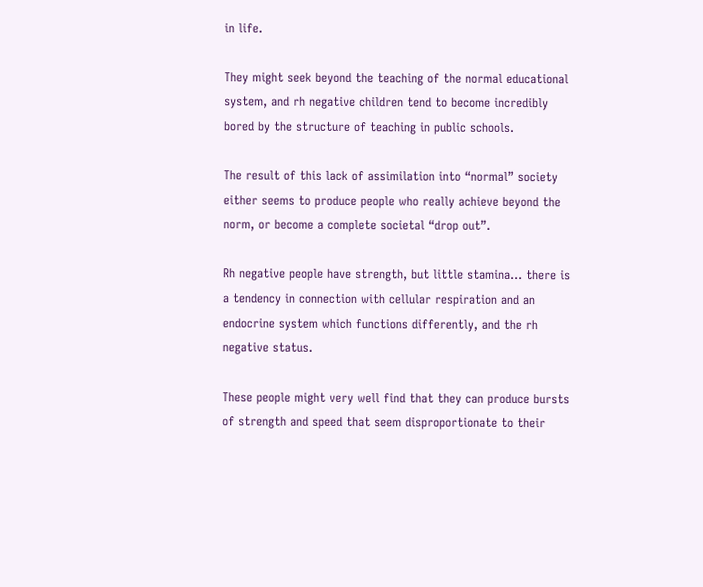in life.

They might seek beyond the teaching of the normal educational system, and rh negative children tend to become incredibly bored by the structure of teaching in public schools.

The result of this lack of assimilation into “normal” society either seems to produce people who really achieve beyond the norm, or become a complete societal “drop out”.

Rh negative people have strength, but little stamina… there is a tendency in connection with cellular respiration and an endocrine system which functions differently, and the rh negative status.

These people might very well find that they can produce bursts of strength and speed that seem disproportionate to their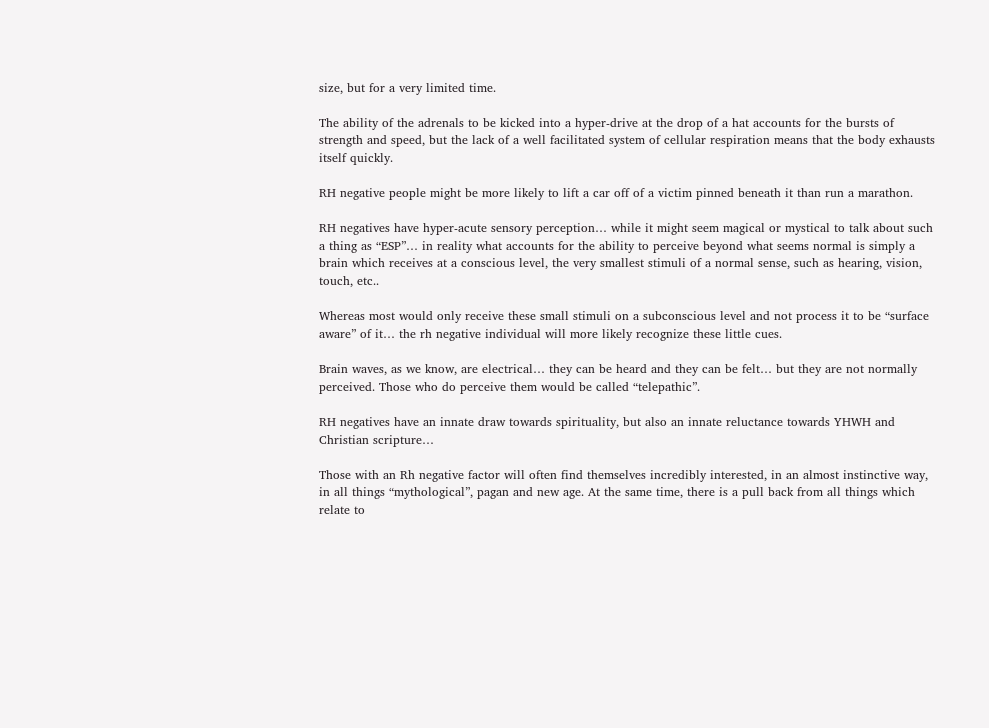size, but for a very limited time.

The ability of the adrenals to be kicked into a hyper-drive at the drop of a hat accounts for the bursts of strength and speed, but the lack of a well facilitated system of cellular respiration means that the body exhausts itself quickly.

RH negative people might be more likely to lift a car off of a victim pinned beneath it than run a marathon.

RH negatives have hyper-acute sensory perception… while it might seem magical or mystical to talk about such a thing as “ESP”… in reality what accounts for the ability to perceive beyond what seems normal is simply a brain which receives at a conscious level, the very smallest stimuli of a normal sense, such as hearing, vision, touch, etc..

Whereas most would only receive these small stimuli on a subconscious level and not process it to be “surface aware” of it… the rh negative individual will more likely recognize these little cues.

Brain waves, as we know, are electrical… they can be heard and they can be felt… but they are not normally perceived. Those who do perceive them would be called “telepathic”.

RH negatives have an innate draw towards spirituality, but also an innate reluctance towards YHWH and Christian scripture…

Those with an Rh negative factor will often find themselves incredibly interested, in an almost instinctive way, in all things “mythological”, pagan and new age. At the same time, there is a pull back from all things which relate to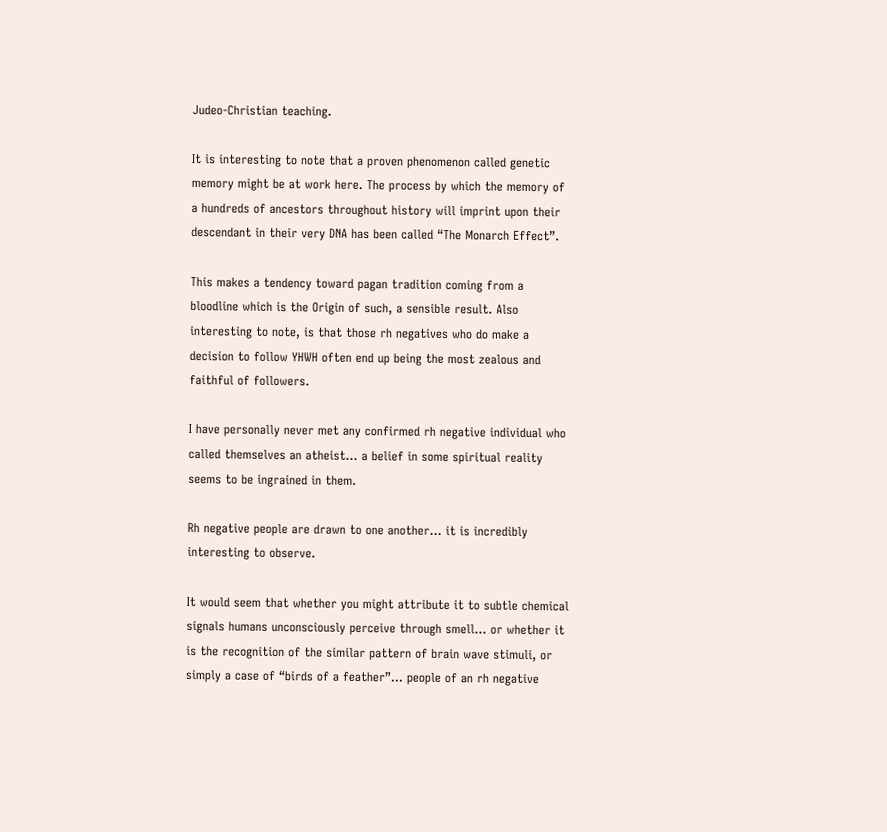Judeo-Christian teaching.

It is interesting to note that a proven phenomenon called genetic memory might be at work here. The process by which the memory of a hundreds of ancestors throughout history will imprint upon their descendant in their very DNA has been called “The Monarch Effect”.

This makes a tendency toward pagan tradition coming from a bloodline which is the Origin of such, a sensible result. Also interesting to note, is that those rh negatives who do make a decision to follow YHWH often end up being the most zealous and faithful of followers.

I have personally never met any confirmed rh negative individual who called themselves an atheist… a belief in some spiritual reality seems to be ingrained in them.

Rh negative people are drawn to one another… it is incredibly interesting to observe.

It would seem that whether you might attribute it to subtle chemical signals humans unconsciously perceive through smell… or whether it is the recognition of the similar pattern of brain wave stimuli, or simply a case of “birds of a feather”… people of an rh negative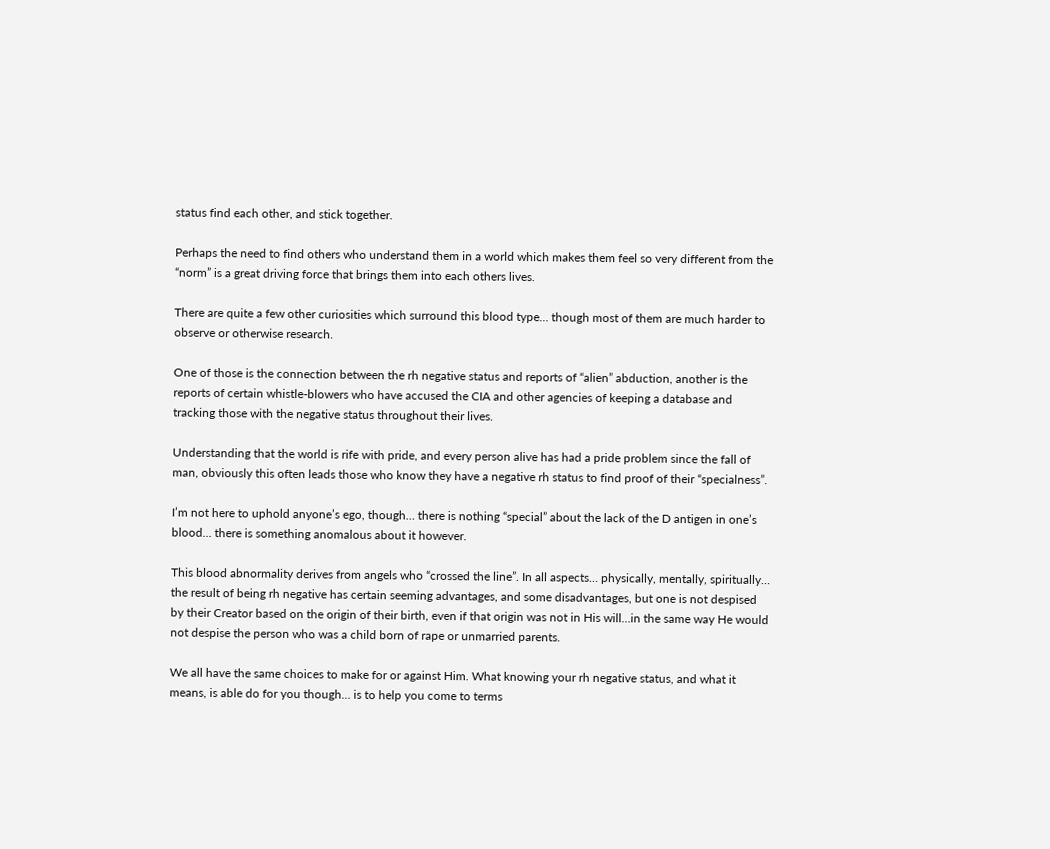status find each other, and stick together.

Perhaps the need to find others who understand them in a world which makes them feel so very different from the “norm” is a great driving force that brings them into each others lives.

There are quite a few other curiosities which surround this blood type… though most of them are much harder to observe or otherwise research.

One of those is the connection between the rh negative status and reports of “alien” abduction, another is the reports of certain whistle-blowers who have accused the CIA and other agencies of keeping a database and tracking those with the negative status throughout their lives.

Understanding that the world is rife with pride, and every person alive has had a pride problem since the fall of man, obviously this often leads those who know they have a negative rh status to find proof of their “specialness”.

I’m not here to uphold anyone’s ego, though… there is nothing “special” about the lack of the D antigen in one’s blood… there is something anomalous about it however.

This blood abnormality derives from angels who “crossed the line”. In all aspects… physically, mentally, spiritually… the result of being rh negative has certain seeming advantages, and some disadvantages, but one is not despised by their Creator based on the origin of their birth, even if that origin was not in His will…in the same way He would not despise the person who was a child born of rape or unmarried parents.

We all have the same choices to make for or against Him. What knowing your rh negative status, and what it means, is able do for you though… is to help you come to terms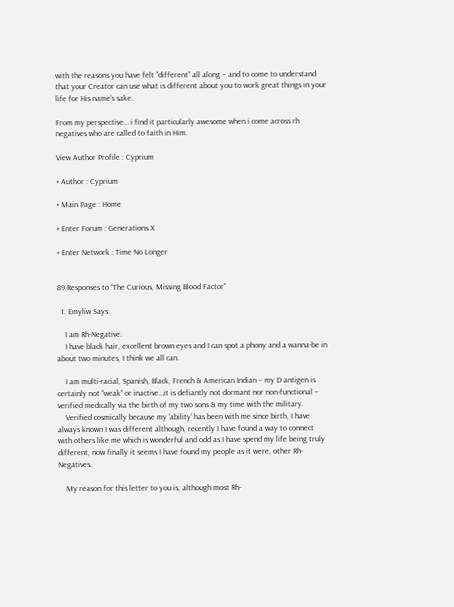with the reasons you have felt “different” all along – and to come to understand that your Creator can use what is different about you to work great things in your life for His name’s sake.

From my perspective… i find it particularly awesome when i come across rh negatives who are called to faith in Him.

View Author Profile : Cyprium

+ Author : Cyprium

+ Main Page : Home

+ Enter Forum : Generations X

+ Enter Network : Time No Longer


89 Responses to “The Curious, Missing Blood Factor”

  1. Emyliw Says:

    I am Rh-Negative.
    I have black hair, excellent brown eyes and I can spot a phony and a wanna-be in about two minutes, I think we all can.

    I am multi-racial, Spanish, Black, French & American Indian – my D antigen is certainly not “weak” or inactive…it is defiantly not dormant nor non-functional – verified medically via the birth of my two sons & my time with the military.
    Verified cosmically because my ‘ability’ has been with me since birth, I have always known I was different although, recently I have found a way to connect with others like me which is wonderful and odd as I have spend my life being truly different, now finally it seems I have found my people as it were, other Rh-Negatives.

    My reason for this letter to you is, although most Rh-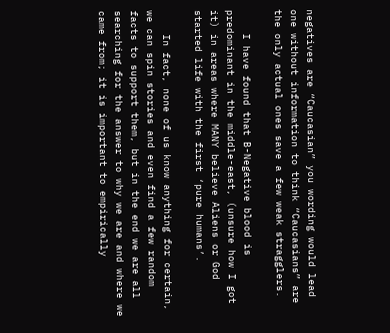negatives are “Caucasian” you wording would lead one without information to think “Caucasians” are the only actual ones save a few weak stragglers.

    I have found that B-Negative blood is predominant in the middle-east, (unsure how I got it) in areas where MANY believe Aliens or God started life with the first ‘pure humans’.

    In fact, none of us know anything for certain, we can spin stories and even find a few random facts to support them, but in the end we are all searching for the answer to why we are and where we came from; it is important to empirically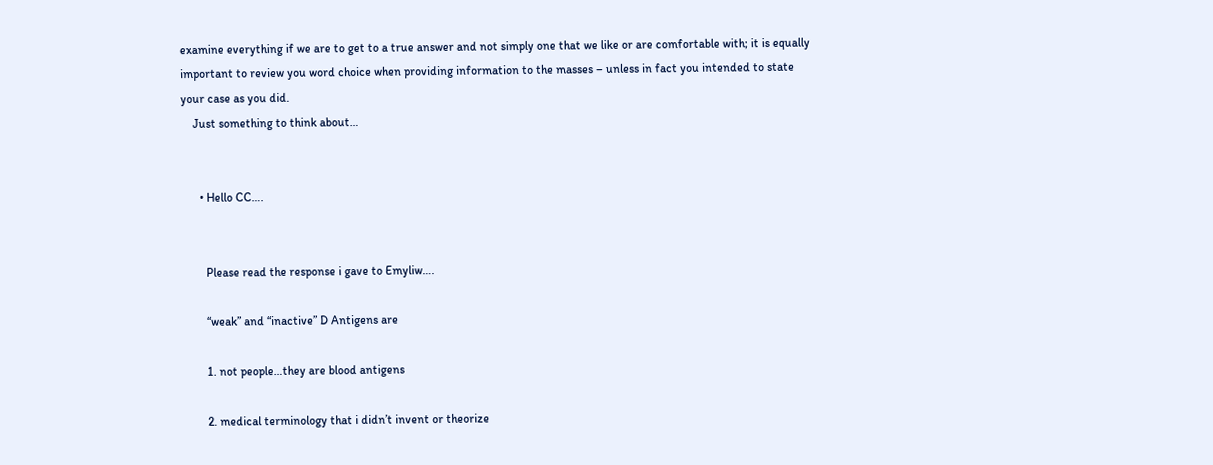examine everything if we are to get to a true answer and not simply one that we like or are comfortable with; it is equally important to review you word choice when providing information to the masses – unless in fact you intended to state your case as you did.
    Just something to think about…


      • Hello CC….


        Please read the response i gave to Emyliw….

        “weak” and “inactive” D Antigens are

        1. not people…they are blood antigens

        2. medical terminology that i didn’t invent or theorize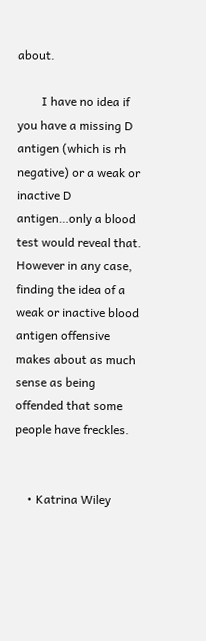about.

        I have no idea if you have a missing D antigen (which is rh negative) or a weak or inactive D antigen…only a blood test would reveal that. However in any case, finding the idea of a weak or inactive blood antigen offensive makes about as much sense as being offended that some people have freckles.


    • Katrina Wiley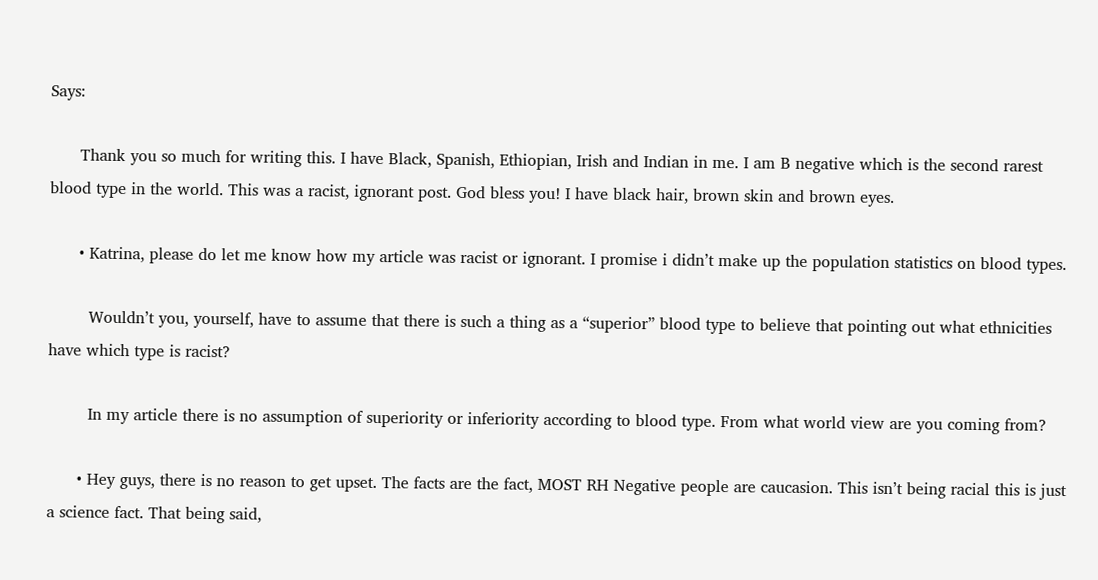Says:

      Thank you so much for writing this. I have Black, Spanish, Ethiopian, Irish and Indian in me. I am B negative which is the second rarest blood type in the world. This was a racist, ignorant post. God bless you! I have black hair, brown skin and brown eyes.

      • Katrina, please do let me know how my article was racist or ignorant. I promise i didn’t make up the population statistics on blood types.

        Wouldn’t you, yourself, have to assume that there is such a thing as a “superior” blood type to believe that pointing out what ethnicities have which type is racist?

        In my article there is no assumption of superiority or inferiority according to blood type. From what world view are you coming from?

      • Hey guys, there is no reason to get upset. The facts are the fact, MOST RH Negative people are caucasion. This isn’t being racial this is just a science fact. That being said,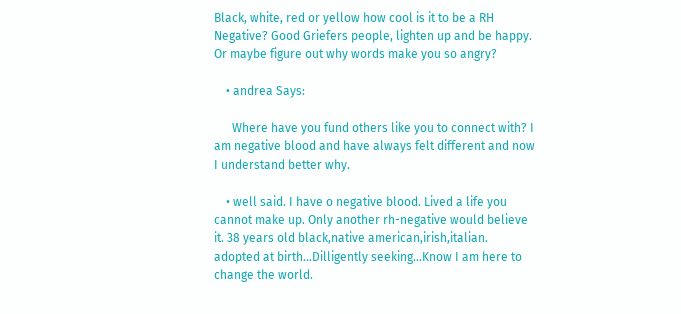Black, white, red or yellow how cool is it to be a RH Negative? Good Griefers people, lighten up and be happy. Or maybe figure out why words make you so angry?

    • andrea Says:

      Where have you fund others like you to connect with? I am negative blood and have always felt different and now I understand better why.

    • well said. I have o negative blood. Lived a life you cannot make up. Only another rh-negative would believe it. 38 years old black,native american,irish,italian. adopted at birth…Dilligently seeking…Know I am here to change the world.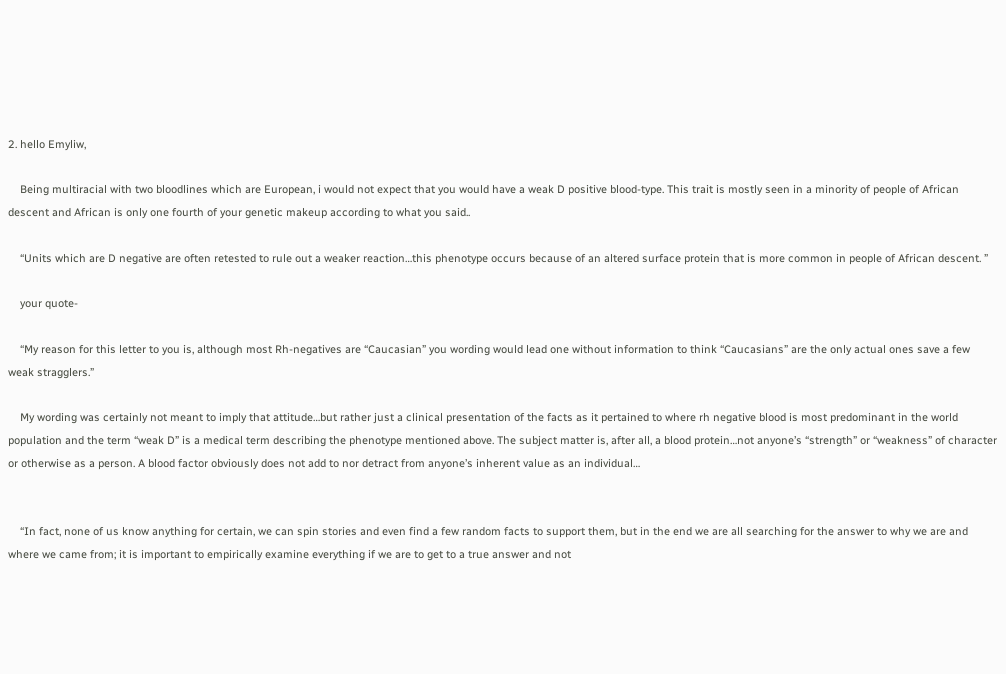2. hello Emyliw,

    Being multiracial with two bloodlines which are European, i would not expect that you would have a weak D positive blood-type. This trait is mostly seen in a minority of people of African descent and African is only one fourth of your genetic makeup according to what you said..

    “Units which are D negative are often retested to rule out a weaker reaction…this phenotype occurs because of an altered surface protein that is more common in people of African descent. ”

    your quote-

    “My reason for this letter to you is, although most Rh-negatives are “Caucasian” you wording would lead one without information to think “Caucasians” are the only actual ones save a few weak stragglers.”

    My wording was certainly not meant to imply that attitude…but rather just a clinical presentation of the facts as it pertained to where rh negative blood is most predominant in the world population and the term “weak D” is a medical term describing the phenotype mentioned above. The subject matter is, after all, a blood protein…not anyone’s “strength” or “weakness” of character or otherwise as a person. A blood factor obviously does not add to nor detract from anyone’s inherent value as an individual…


    “In fact, none of us know anything for certain, we can spin stories and even find a few random facts to support them, but in the end we are all searching for the answer to why we are and where we came from; it is important to empirically examine everything if we are to get to a true answer and not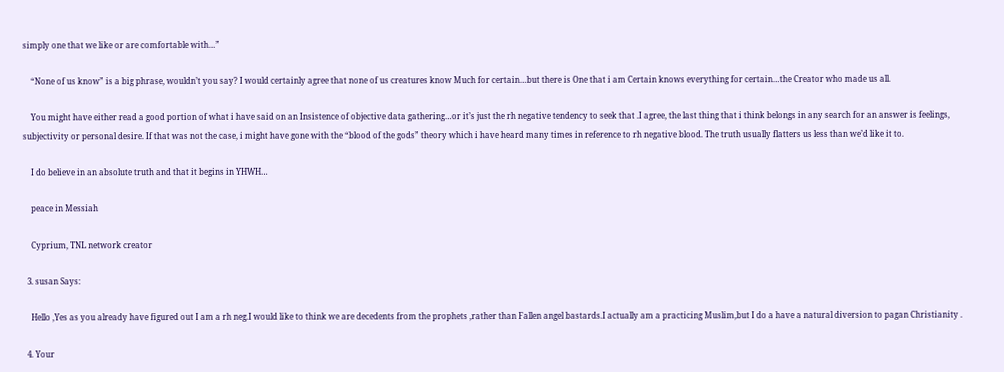simply one that we like or are comfortable with…”

    “None of us know” is a big phrase, wouldn’t you say? I would certainly agree that none of us creatures know Much for certain…but there is One that i am Certain knows everything for certain…the Creator who made us all.

    You might have either read a good portion of what i have said on an Insistence of objective data gathering…or it’s just the rh negative tendency to seek that .I agree, the last thing that i think belongs in any search for an answer is feelings, subjectivity or personal desire. If that was not the case, i might have gone with the “blood of the gods” theory which i have heard many times in reference to rh negative blood. The truth usually flatters us less than we’d like it to.

    I do believe in an absolute truth and that it begins in YHWH…

    peace in Messiah

    Cyprium, TNL network creator

  3. susan Says:

    Hello ,Yes as you already have figured out I am a rh neg.I would like to think we are decedents from the prophets ,rather than Fallen angel bastards.I actually am a practicing Muslim,but I do a have a natural diversion to pagan Christianity .

  4. Your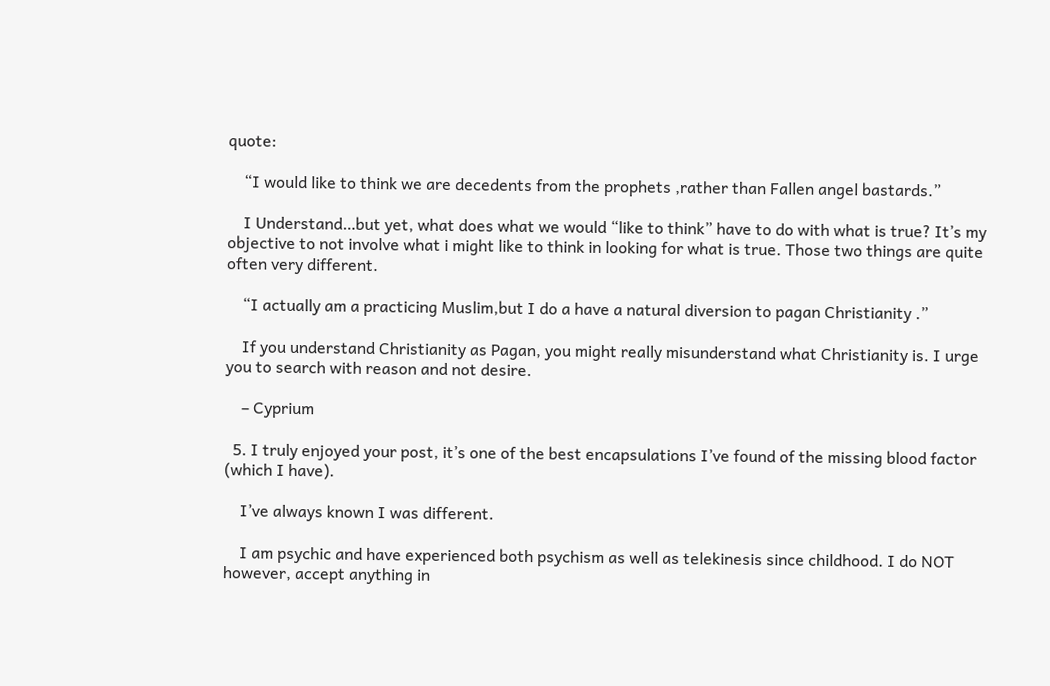quote:

    “I would like to think we are decedents from the prophets ,rather than Fallen angel bastards.”

    I Understand…but yet, what does what we would “like to think” have to do with what is true? It’s my objective to not involve what i might like to think in looking for what is true. Those two things are quite often very different.

    “I actually am a practicing Muslim,but I do a have a natural diversion to pagan Christianity .”

    If you understand Christianity as Pagan, you might really misunderstand what Christianity is. I urge you to search with reason and not desire.

    – Cyprium

  5. I truly enjoyed your post, it’s one of the best encapsulations I’ve found of the missing blood factor (which I have).

    I’ve always known I was different.

    I am psychic and have experienced both psychism as well as telekinesis since childhood. I do NOT however, accept anything in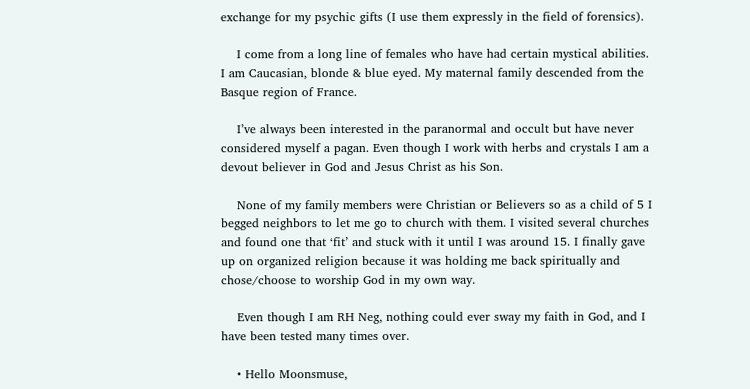exchange for my psychic gifts (I use them expressly in the field of forensics).

    I come from a long line of females who have had certain mystical abilities. I am Caucasian, blonde & blue eyed. My maternal family descended from the Basque region of France.

    I’ve always been interested in the paranormal and occult but have never considered myself a pagan. Even though I work with herbs and crystals I am a devout believer in God and Jesus Christ as his Son.

    None of my family members were Christian or Believers so as a child of 5 I begged neighbors to let me go to church with them. I visited several churches and found one that ‘fit’ and stuck with it until I was around 15. I finally gave up on organized religion because it was holding me back spiritually and chose/choose to worship God in my own way.

    Even though I am RH Neg, nothing could ever sway my faith in God, and I have been tested many times over.

    • Hello Moonsmuse,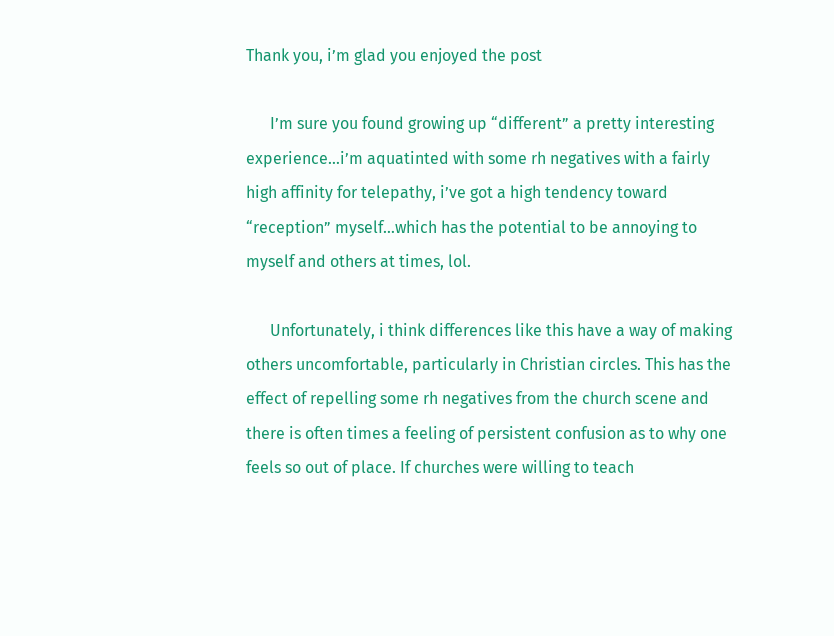Thank you, i’m glad you enjoyed the post

      I’m sure you found growing up “different” a pretty interesting experience…i’m aquatinted with some rh negatives with a fairly high affinity for telepathy, i’ve got a high tendency toward “reception” myself…which has the potential to be annoying to myself and others at times, lol.

      Unfortunately, i think differences like this have a way of making others uncomfortable, particularly in Christian circles. This has the effect of repelling some rh negatives from the church scene and there is often times a feeling of persistent confusion as to why one feels so out of place. If churches were willing to teach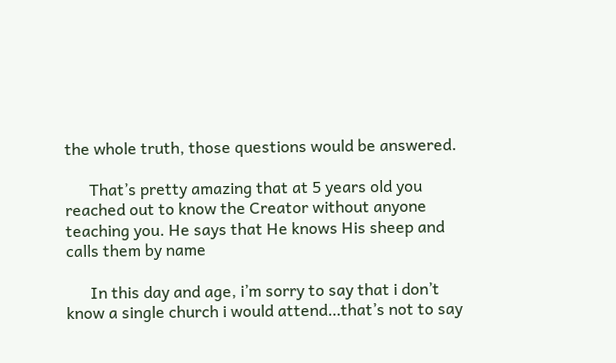the whole truth, those questions would be answered.

      That’s pretty amazing that at 5 years old you reached out to know the Creator without anyone teaching you. He says that He knows His sheep and calls them by name

      In this day and age, i’m sorry to say that i don’t know a single church i would attend…that’s not to say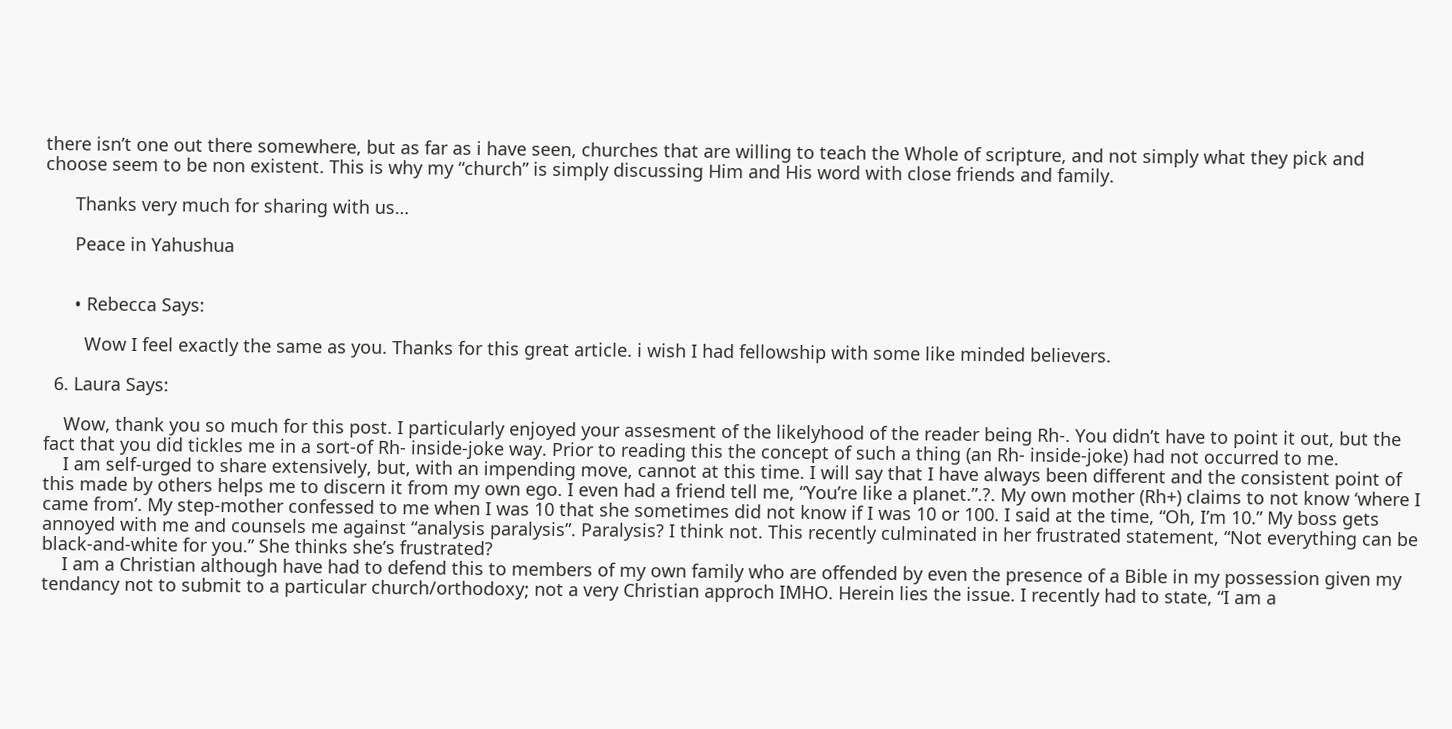there isn’t one out there somewhere, but as far as i have seen, churches that are willing to teach the Whole of scripture, and not simply what they pick and choose seem to be non existent. This is why my “church” is simply discussing Him and His word with close friends and family.

      Thanks very much for sharing with us…

      Peace in Yahushua


      • Rebecca Says:

        Wow I feel exactly the same as you. Thanks for this great article. i wish I had fellowship with some like minded believers.

  6. Laura Says:

    Wow, thank you so much for this post. I particularly enjoyed your assesment of the likelyhood of the reader being Rh-. You didn’t have to point it out, but the fact that you did tickles me in a sort-of Rh- inside-joke way. Prior to reading this the concept of such a thing (an Rh- inside-joke) had not occurred to me.
    I am self-urged to share extensively, but, with an impending move, cannot at this time. I will say that I have always been different and the consistent point of this made by others helps me to discern it from my own ego. I even had a friend tell me, “You’re like a planet.”.?. My own mother (Rh+) claims to not know ‘where I came from’. My step-mother confessed to me when I was 10 that she sometimes did not know if I was 10 or 100. I said at the time, “Oh, I’m 10.” My boss gets annoyed with me and counsels me against “analysis paralysis”. Paralysis? I think not. This recently culminated in her frustrated statement, “Not everything can be black-and-white for you.” She thinks she’s frustrated?
    I am a Christian although have had to defend this to members of my own family who are offended by even the presence of a Bible in my possession given my tendancy not to submit to a particular church/orthodoxy; not a very Christian approch IMHO. Herein lies the issue. I recently had to state, “I am a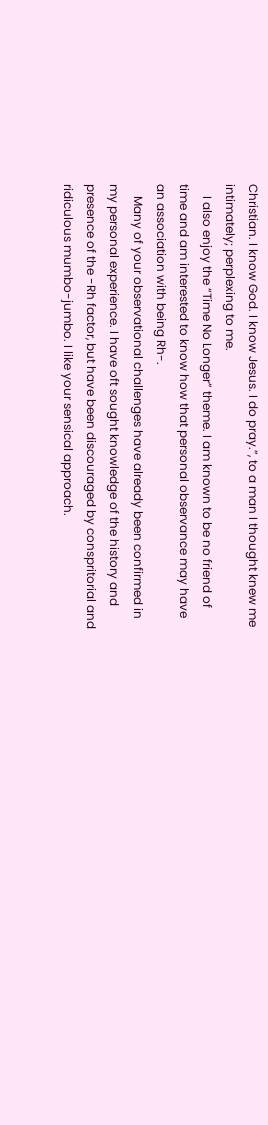Christian. I know God. I know Jesus. I do pray.”, to a man I thought knew me intimately; perplexing to me.
    I also enjoy the “Time No Longer” theme. I am known to be no friend of time and am interested to know how that personal observance may have an association with being Rh-.
    Many of your observational challenges have already been confirmed in my personal experience. I have oft sought knowledge of the history and presence of the -Rh factor, but have been discouraged by conspritorial and ridiculous mumbo-jumbo. I like your sensical approach.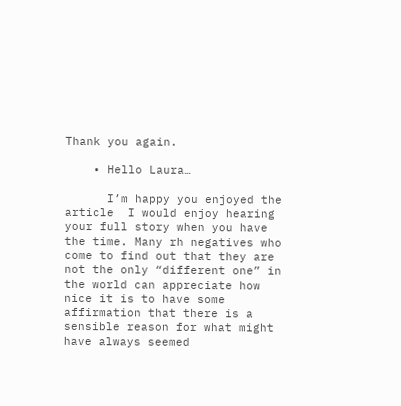Thank you again.

    • Hello Laura…

      I’m happy you enjoyed the article  I would enjoy hearing your full story when you have the time. Many rh negatives who come to find out that they are not the only “different one” in the world can appreciate how nice it is to have some affirmation that there is a sensible reason for what might have always seemed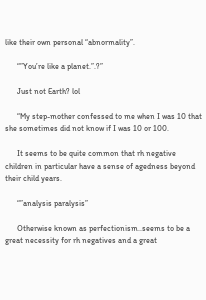like their own personal “abnormality”.

      “”You’re like a planet.”.?”

      Just not Earth? lol

      “My step-mother confessed to me when I was 10 that she sometimes did not know if I was 10 or 100.

      It seems to be quite common that rh negative children in particular have a sense of agedness beyond their child years.

      “”analysis paralysis”

      Otherwise known as perfectionism..seems to be a great necessity for rh negatives and a great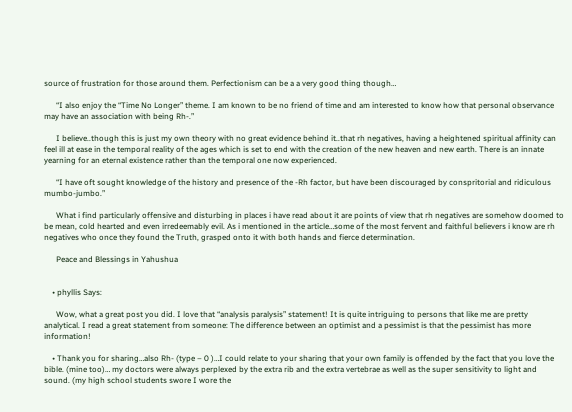source of frustration for those around them. Perfectionism can be a a very good thing though…

      “I also enjoy the “Time No Longer” theme. I am known to be no friend of time and am interested to know how that personal observance may have an association with being Rh-.”

      I believe..though this is just my own theory with no great evidence behind it..that rh negatives, having a heightened spiritual affinity can feel ill at ease in the temporal reality of the ages which is set to end with the creation of the new heaven and new earth. There is an innate yearning for an eternal existence rather than the temporal one now experienced.

      “I have oft sought knowledge of the history and presence of the -Rh factor, but have been discouraged by conspritorial and ridiculous mumbo-jumbo.”

      What i find particularly offensive and disturbing in places i have read about it are points of view that rh negatives are somehow doomed to be mean, cold hearted and even irredeemably evil. As i mentioned in the article…some of the most fervent and faithful believers i know are rh negatives who once they found the Truth, grasped onto it with both hands and fierce determination.

      Peace and Blessings in Yahushua


    • phyllis Says:

      Wow, what a great post you did. I love that “analysis paralysis” statement! It is quite intriguing to persons that like me are pretty analytical. I read a great statement from someone: The difference between an optimist and a pessimist is that the pessimist has more information!

    • Thank you for sharing…also Rh- (type – 0 )…I could relate to your sharing that your own family is offended by the fact that you love the bible. (mine too)… my doctors were always perplexed by the extra rib and the extra vertebrae as well as the super sensitivity to light and sound. (my high school students swore I wore the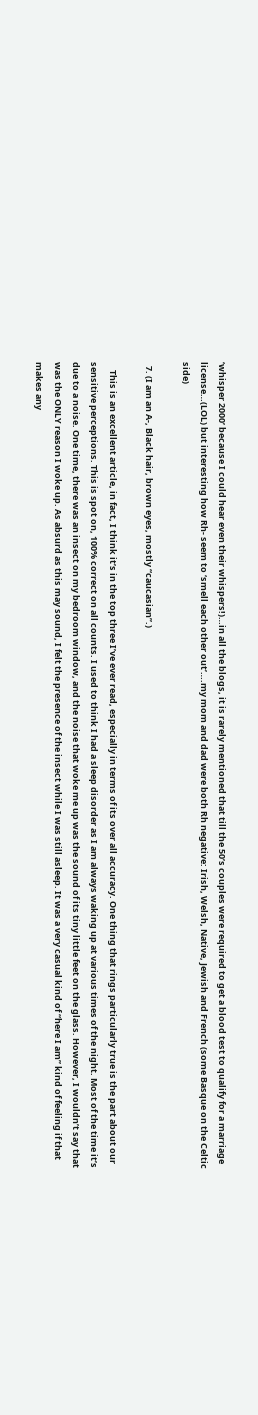‘whisper 2000’ because I could hear even their whispers!)…in all the blogs, it is rarely mentioned that till the 50’s couples were required to get a blood test to qualify for a marriage license…(LOL) but interesting how Rh- seem to ‘smell each other out’….my mom and dad were both Rh negative: Irish, Welsh, Native, Jewish and French (some Basque on the Celtic side)

  7. (I am an A-, Black hair, brown eyes, mostly “caucasian”.)

    This is an excellent article, in fact, I think it’s in the top three I’ve ever read, especially in terms of its over all accuracy. One thing that rings particularly true is the part about our sensitive perceptions. This is spot on, 100% correct on all counts. I used to think I had a sleep disorder as I am always waking up at various times of the night. Most of the time it’s due to a noise. One time, there was an insect on my bedroom window, and the noise that woke me up was the sound of its tiny little feet on the glass. However, I wouldn’t say that was the ONLY reason I woke up. As absurd as this may sound, I felt the presence of the insect while I was still asleep. It was a very casual kind of “here I am” kind of feeling if that makes any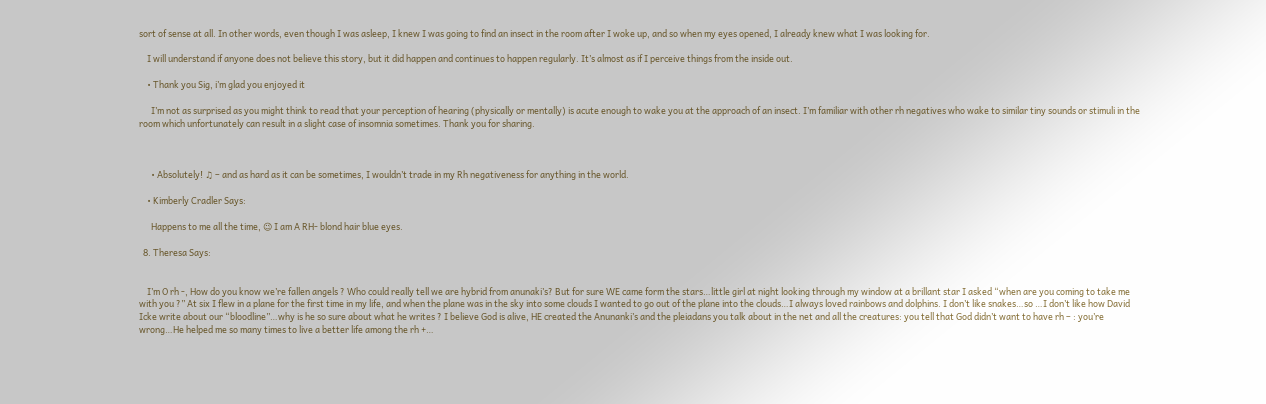sort of sense at all. In other words, even though I was asleep, I knew I was going to find an insect in the room after I woke up, and so when my eyes opened, I already knew what I was looking for.

    I will understand if anyone does not believe this story, but it did happen and continues to happen regularly. It’s almost as if I perceive things from the inside out.

    • Thank you Sig, i’m glad you enjoyed it

      I’m not as surprised as you might think to read that your perception of hearing (physically or mentally) is acute enough to wake you at the approach of an insect. I’m familiar with other rh negatives who wake to similar tiny sounds or stimuli in the room which unfortunately can result in a slight case of insomnia sometimes. Thank you for sharing.



      • Absolutely! ♫ – and as hard as it can be sometimes, I wouldn’t trade in my Rh negativeness for anything in the world.

    • Kimberly Cradler Says:

      Happens to me all the time, 😉 I am A RH- blond hair blue eyes.

  8. Theresa Says:


    I’m O rh -, How do you know we’re fallen angels ? Who could really tell we are hybrid from anunaki’s? But for sure WE came form the stars…little girl at night looking through my window at a brillant star I asked “when are you coming to take me with you ?” At six I flew in a plane for the first time in my life, and when the plane was in the sky into some clouds I wanted to go out of the plane into the clouds…I always loved rainbows and dolphins. I don’t like snakes…so …I don’t like how David Icke write about our “bloodline”…why is he so sure about what he writes ? I believe God is alive, HE created the Anunanki’s and the pleiadans you talk about in the net and all the creatures: you tell that God didn’t want to have rh – : you’re wrong…He helped me so many times to live a better life among the rh +…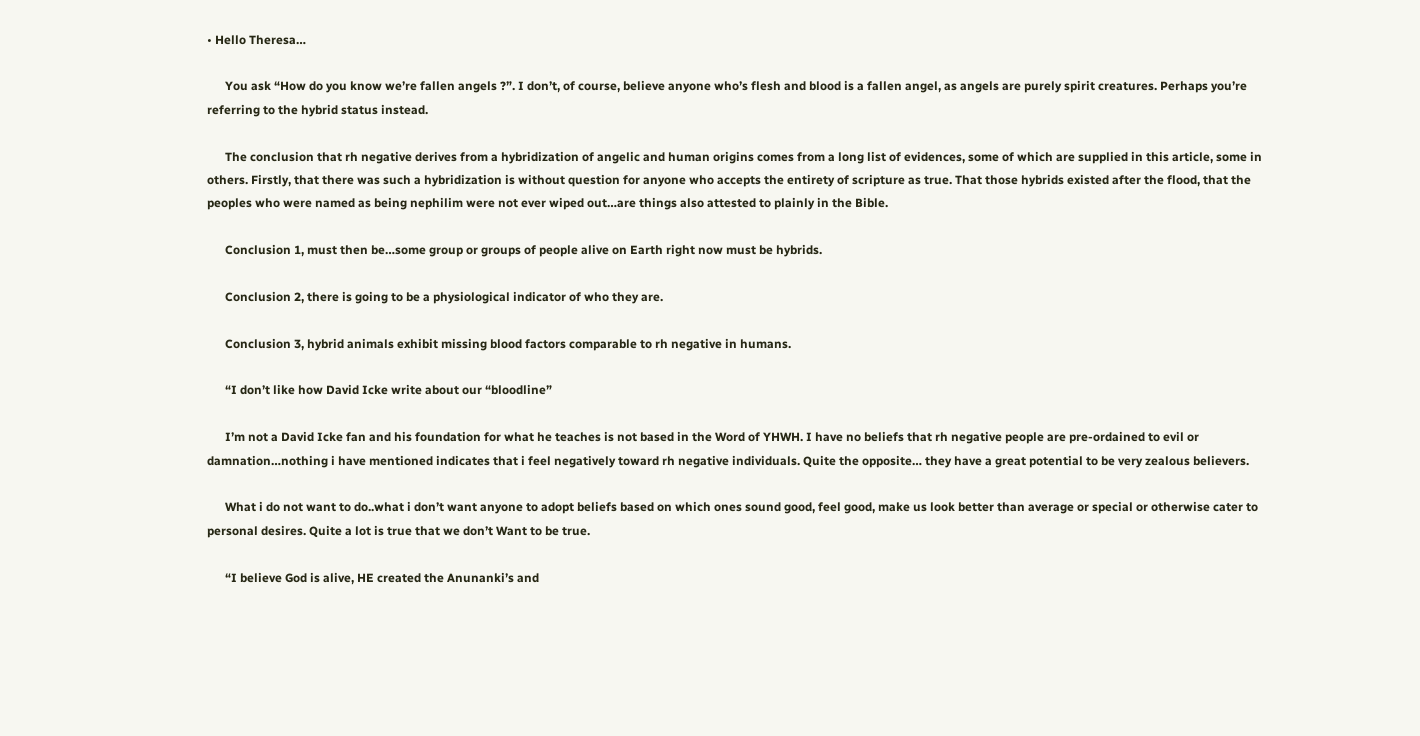• Hello Theresa…

      You ask “How do you know we’re fallen angels ?”. I don’t, of course, believe anyone who’s flesh and blood is a fallen angel, as angels are purely spirit creatures. Perhaps you’re referring to the hybrid status instead.

      The conclusion that rh negative derives from a hybridization of angelic and human origins comes from a long list of evidences, some of which are supplied in this article, some in others. Firstly, that there was such a hybridization is without question for anyone who accepts the entirety of scripture as true. That those hybrids existed after the flood, that the peoples who were named as being nephilim were not ever wiped out…are things also attested to plainly in the Bible.

      Conclusion 1, must then be…some group or groups of people alive on Earth right now must be hybrids.

      Conclusion 2, there is going to be a physiological indicator of who they are.

      Conclusion 3, hybrid animals exhibit missing blood factors comparable to rh negative in humans.

      “I don’t like how David Icke write about our “bloodline”

      I’m not a David Icke fan and his foundation for what he teaches is not based in the Word of YHWH. I have no beliefs that rh negative people are pre-ordained to evil or damnation…nothing i have mentioned indicates that i feel negatively toward rh negative individuals. Quite the opposite… they have a great potential to be very zealous believers.

      What i do not want to do..what i don’t want anyone to adopt beliefs based on which ones sound good, feel good, make us look better than average or special or otherwise cater to personal desires. Quite a lot is true that we don’t Want to be true.

      “I believe God is alive, HE created the Anunanki’s and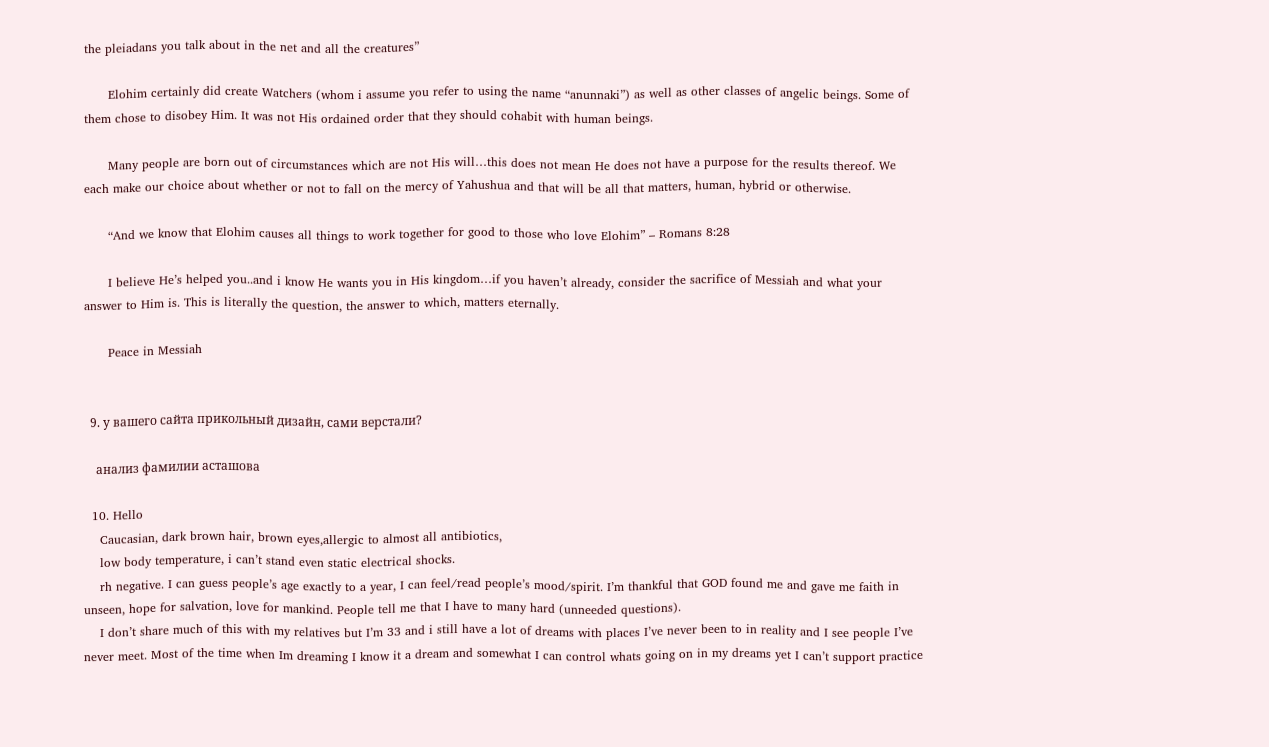the pleiadans you talk about in the net and all the creatures”

      Elohim certainly did create Watchers (whom i assume you refer to using the name “anunnaki”) as well as other classes of angelic beings. Some of them chose to disobey Him. It was not His ordained order that they should cohabit with human beings.

      Many people are born out of circumstances which are not His will…this does not mean He does not have a purpose for the results thereof. We each make our choice about whether or not to fall on the mercy of Yahushua and that will be all that matters, human, hybrid or otherwise.

      “And we know that Elohim causes all things to work together for good to those who love Elohim” – Romans 8:28

      I believe He’s helped you..and i know He wants you in His kingdom…if you haven’t already, consider the sacrifice of Messiah and what your answer to Him is. This is literally the question, the answer to which, matters eternally.

      Peace in Messiah


  9. у вашего сайта прикольный дизайн, сами верстали?

    анализ фамилии асташова

  10. Hello
    Caucasian, dark brown hair, brown eyes,allergic to almost all antibiotics,
    low body temperature, i can’t stand even static electrical shocks.
    rh negative. I can guess people’s age exactly to a year, I can feel/read people’s mood/spirit. I’m thankful that GOD found me and gave me faith in unseen, hope for salvation, love for mankind. People tell me that I have to many hard (unneeded questions).
    I don’t share much of this with my relatives but I’m 33 and i still have a lot of dreams with places I’ve never been to in reality and I see people I’ve never meet. Most of the time when Im dreaming I know it a dream and somewhat I can control whats going on in my dreams yet I can’t support practice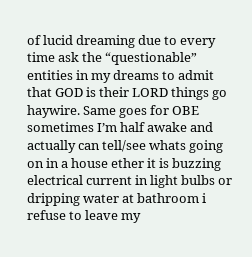of lucid dreaming due to every time ask the “questionable” entities in my dreams to admit that GOD is their LORD things go haywire. Same goes for OBE sometimes I’m half awake and actually can tell/see whats going on in a house ether it is buzzing electrical current in light bulbs or dripping water at bathroom i refuse to leave my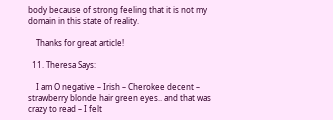body because of strong feeling that it is not my domain in this state of reality.

    Thanks for great article!

  11. Theresa Says:

    I am O negative – Irish – Cherokee decent – strawberry blonde hair green eyes.. and that was crazy to read – I felt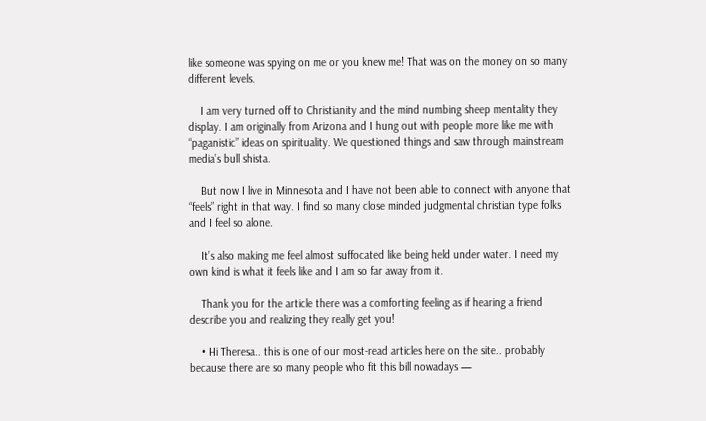like someone was spying on me or you knew me! That was on the money on so many different levels.

    I am very turned off to Christianity and the mind numbing sheep mentality they display. I am originally from Arizona and I hung out with people more like me with “paganistic” ideas on spirituality. We questioned things and saw through mainstream media’s bull shista.

    But now I live in Minnesota and I have not been able to connect with anyone that “feels” right in that way. I find so many close minded judgmental christian type folks and I feel so alone.

    It’s also making me feel almost suffocated like being held under water. I need my own kind is what it feels like and I am so far away from it.

    Thank you for the article there was a comforting feeling as if hearing a friend describe you and realizing they really get you!

    • Hi Theresa.. this is one of our most-read articles here on the site.. probably because there are so many people who fit this bill nowadays —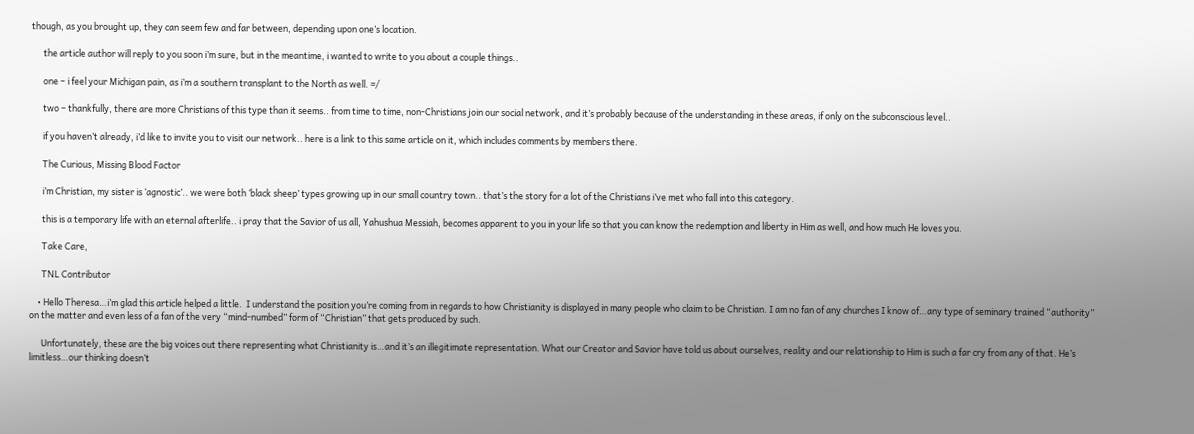though, as you brought up, they can seem few and far between, depending upon one’s location.

      the article author will reply to you soon i’m sure, but in the meantime, i wanted to write to you about a couple things..

      one – i feel your Michigan pain, as i’m a southern transplant to the North as well. =/

      two – thankfully, there are more Christians of this type than it seems.. from time to time, non-Christians join our social network, and it’s probably because of the understanding in these areas, if only on the subconscious level..

      if you haven’t already, i’d like to invite you to visit our network.. here is a link to this same article on it, which includes comments by members there.

      The Curious, Missing Blood Factor

      i’m Christian, my sister is ‘agnostic’.. we were both ‘black sheep’ types growing up in our small country town.. that’s the story for a lot of the Christians i’ve met who fall into this category.

      this is a temporary life with an eternal afterlife.. i pray that the Savior of us all, Yahushua Messiah, becomes apparent to you in your life so that you can know the redemption and liberty in Him as well, and how much He loves you.

      Take Care,

      TNL Contributor

    • Hello Theresa…i’m glad this article helped a little.  I understand the position you’re coming from in regards to how Christianity is displayed in many people who claim to be Christian. I am no fan of any churches I know of…any type of seminary trained “authority” on the matter and even less of a fan of the very “mind-numbed” form of “Christian” that gets produced by such.

      Unfortunately, these are the big voices out there representing what Christianity is…and it’s an illegitimate representation. What our Creator and Savior have told us about ourselves, reality and our relationship to Him is such a far cry from any of that. He’s limitless…our thinking doesn’t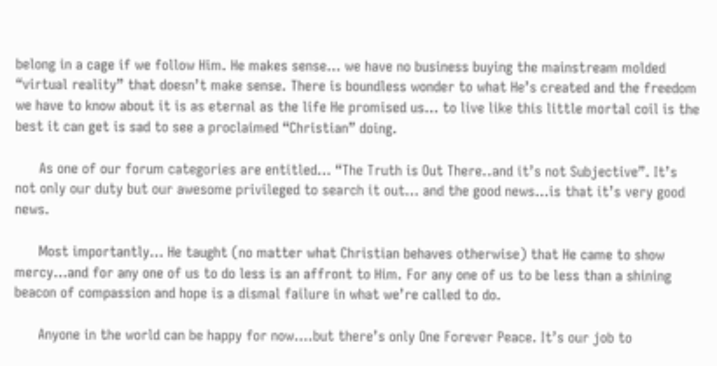belong in a cage if we follow Him. He makes sense… we have no business buying the mainstream molded “virtual reality” that doesn’t make sense. There is boundless wonder to what He’s created and the freedom we have to know about it is as eternal as the life He promised us… to live like this little mortal coil is the best it can get is sad to see a proclaimed “Christian” doing.

      As one of our forum categories are entitled… “The Truth is Out There..and it’s not Subjective”. It’s not only our duty but our awesome privileged to search it out… and the good news…is that it’s very good news.

      Most importantly… He taught (no matter what Christian behaves otherwise) that He came to show mercy…and for any one of us to do less is an affront to Him. For any one of us to be less than a shining beacon of compassion and hope is a dismal failure in what we’re called to do.

      Anyone in the world can be happy for now….but there’s only One Forever Peace. It’s our job to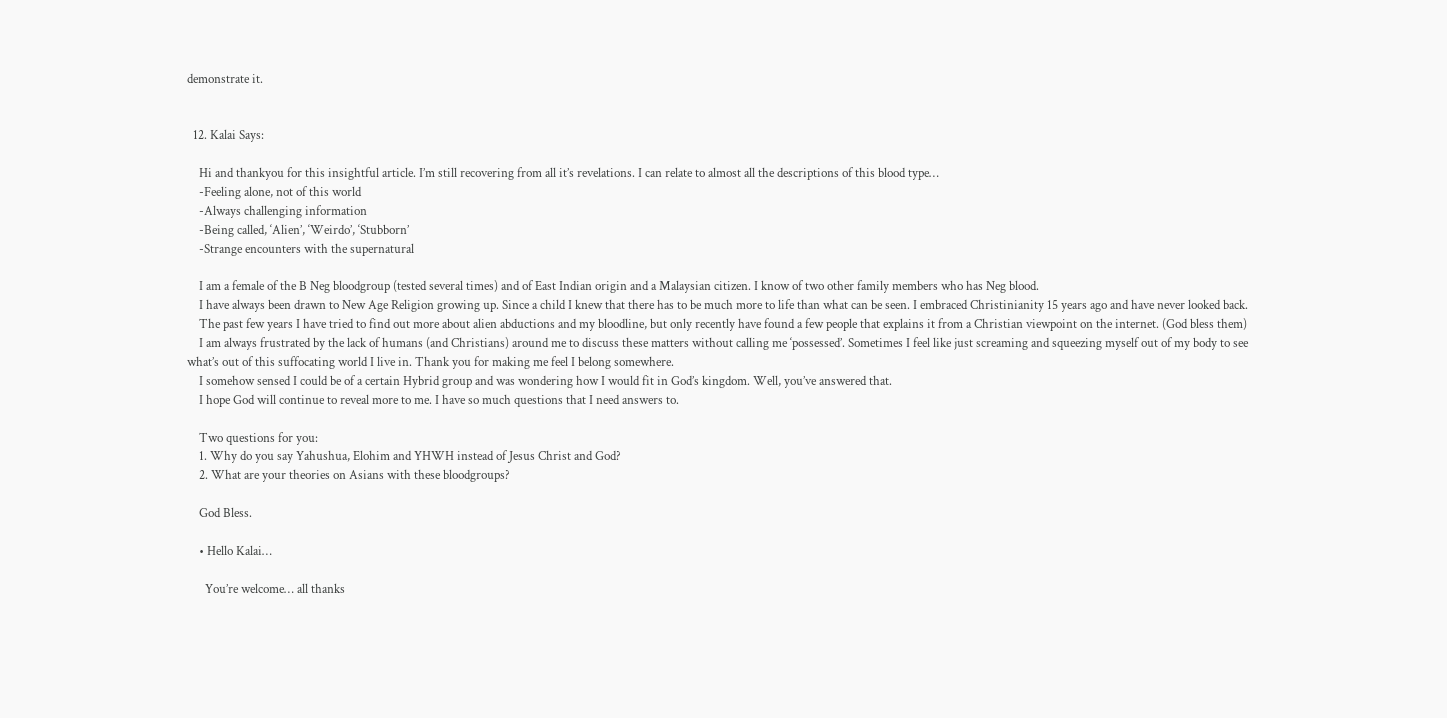demonstrate it.


  12. Kalai Says:

    Hi and thankyou for this insightful article. I’m still recovering from all it’s revelations. I can relate to almost all the descriptions of this blood type…
    -Feeling alone, not of this world
    -Always challenging information
    -Being called, ‘Alien’, ‘Weirdo’, ‘Stubborn’
    -Strange encounters with the supernatural

    I am a female of the B Neg bloodgroup (tested several times) and of East Indian origin and a Malaysian citizen. I know of two other family members who has Neg blood.
    I have always been drawn to New Age Religion growing up. Since a child I knew that there has to be much more to life than what can be seen. I embraced Christinianity 15 years ago and have never looked back.
    The past few years I have tried to find out more about alien abductions and my bloodline, but only recently have found a few people that explains it from a Christian viewpoint on the internet. (God bless them)
    I am always frustrated by the lack of humans (and Christians) around me to discuss these matters without calling me ‘possessed’. Sometimes I feel like just screaming and squeezing myself out of my body to see what’s out of this suffocating world I live in. Thank you for making me feel I belong somewhere.
    I somehow sensed I could be of a certain Hybrid group and was wondering how I would fit in God’s kingdom. Well, you’ve answered that.
    I hope God will continue to reveal more to me. I have so much questions that I need answers to.

    Two questions for you:
    1. Why do you say Yahushua, Elohim and YHWH instead of Jesus Christ and God?
    2. What are your theories on Asians with these bloodgroups?

    God Bless.

    • Hello Kalai…

      You’re welcome… all thanks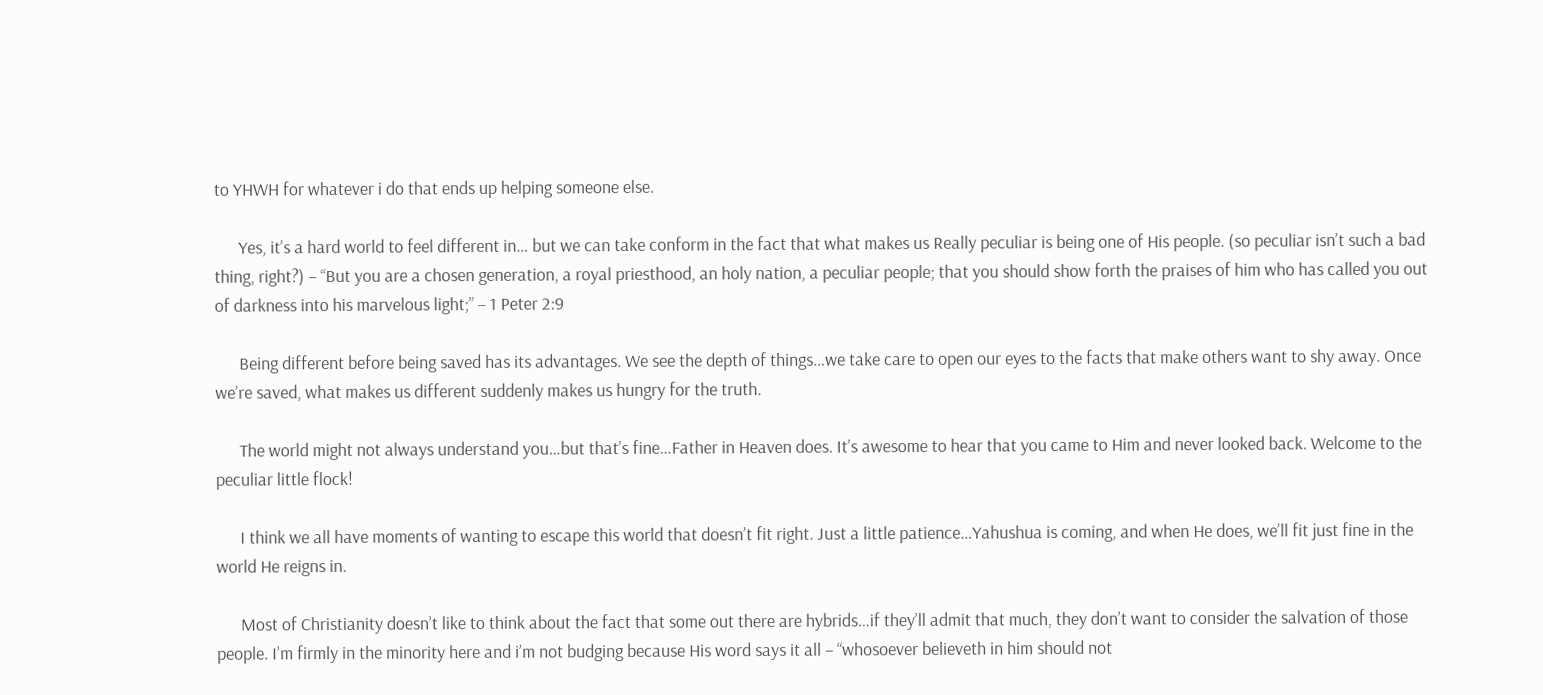to YHWH for whatever i do that ends up helping someone else.

      Yes, it’s a hard world to feel different in… but we can take conform in the fact that what makes us Really peculiar is being one of His people. (so peculiar isn’t such a bad thing, right?) – “But you are a chosen generation, a royal priesthood, an holy nation, a peculiar people; that you should show forth the praises of him who has called you out of darkness into his marvelous light;” – 1 Peter 2:9

      Being different before being saved has its advantages. We see the depth of things…we take care to open our eyes to the facts that make others want to shy away. Once we’re saved, what makes us different suddenly makes us hungry for the truth.

      The world might not always understand you…but that’s fine…Father in Heaven does. It’s awesome to hear that you came to Him and never looked back. Welcome to the peculiar little flock!

      I think we all have moments of wanting to escape this world that doesn’t fit right. Just a little patience…Yahushua is coming, and when He does, we’ll fit just fine in the world He reigns in.

      Most of Christianity doesn’t like to think about the fact that some out there are hybrids…if they’ll admit that much, they don’t want to consider the salvation of those people. I’m firmly in the minority here and i’m not budging because His word says it all – “whosoever believeth in him should not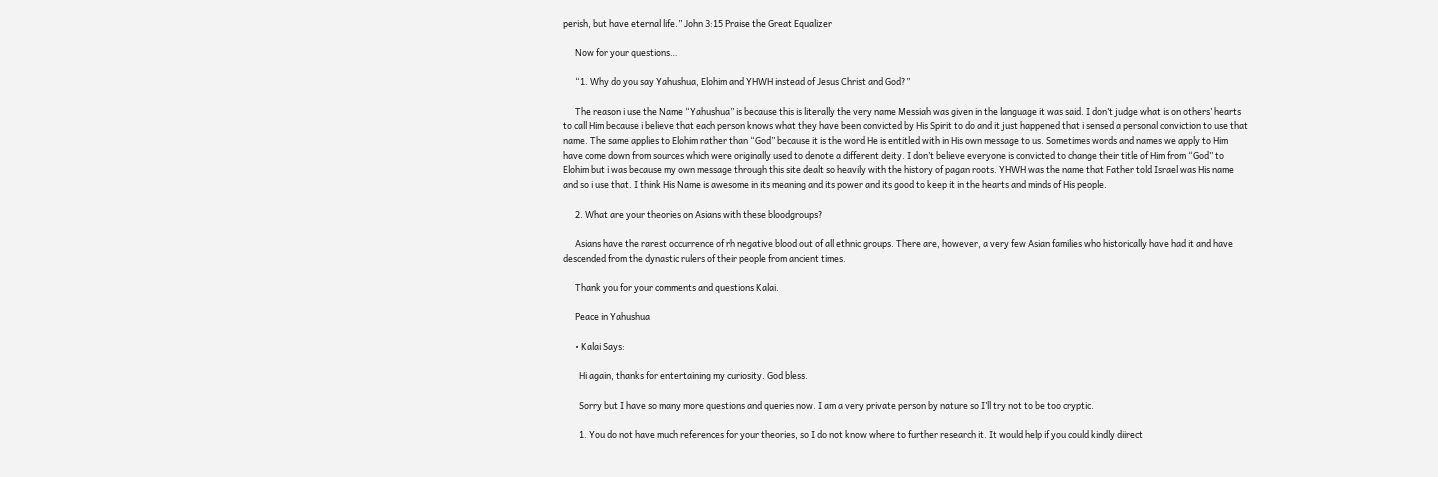perish, but have eternal life.” John 3:15 Praise the Great Equalizer

      Now for your questions…

      “1. Why do you say Yahushua, Elohim and YHWH instead of Jesus Christ and God?”

      The reason i use the Name “Yahushua” is because this is literally the very name Messiah was given in the language it was said. I don’t judge what is on others’ hearts to call Him because i believe that each person knows what they have been convicted by His Spirit to do and it just happened that i sensed a personal conviction to use that name. The same applies to Elohim rather than “God” because it is the word He is entitled with in His own message to us. Sometimes words and names we apply to Him have come down from sources which were originally used to denote a different deity. I don’t believe everyone is convicted to change their title of Him from “God” to Elohim but i was because my own message through this site dealt so heavily with the history of pagan roots. YHWH was the name that Father told Israel was His name and so i use that. I think His Name is awesome in its meaning and its power and its good to keep it in the hearts and minds of His people.

      2. What are your theories on Asians with these bloodgroups?

      Asians have the rarest occurrence of rh negative blood out of all ethnic groups. There are, however, a very few Asian families who historically have had it and have descended from the dynastic rulers of their people from ancient times.

      Thank you for your comments and questions Kalai.

      Peace in Yahushua

      • Kalai Says:

        Hi again, thanks for entertaining my curiosity. God bless.

        Sorry but I have so many more questions and queries now. I am a very private person by nature so I’ll try not to be too cryptic.

        1. You do not have much references for your theories, so I do not know where to further research it. It would help if you could kindly diirect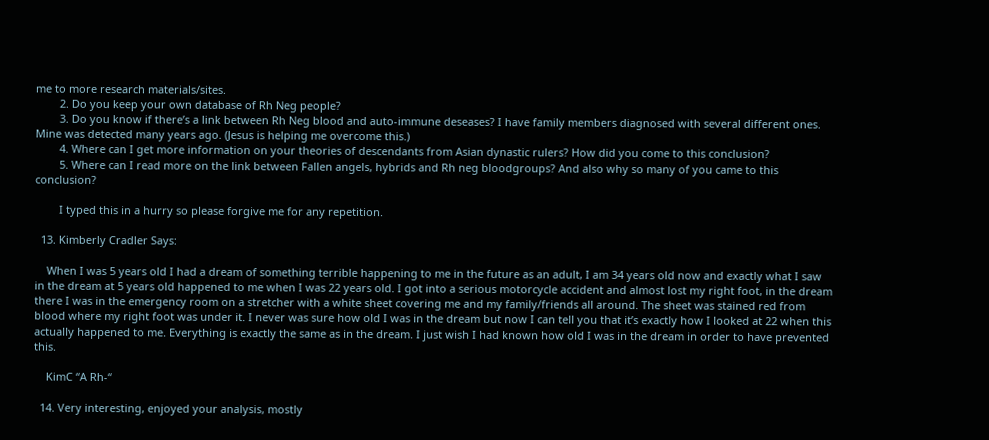me to more research materials/sites.
        2. Do you keep your own database of Rh Neg people?
        3. Do you know if there’s a link between Rh Neg blood and auto-immune deseases? I have family members diagnosed with several different ones. Mine was detected many years ago. (Jesus is helping me overcome this.)
        4. Where can I get more information on your theories of descendants from Asian dynastic rulers? How did you come to this conclusion?
        5. Where can I read more on the link between Fallen angels, hybrids and Rh neg bloodgroups? And also why so many of you came to this conclusion?

        I typed this in a hurry so please forgive me for any repetition.

  13. Kimberly Cradler Says:

    When I was 5 years old I had a dream of something terrible happening to me in the future as an adult, I am 34 years old now and exactly what I saw in the dream at 5 years old happened to me when I was 22 years old. I got into a serious motorcycle accident and almost lost my right foot, in the dream there I was in the emergency room on a stretcher with a white sheet covering me and my family/friends all around. The sheet was stained red from blood where my right foot was under it. I never was sure how old I was in the dream but now I can tell you that it’s exactly how I looked at 22 when this actually happened to me. Everything is exactly the same as in the dream. I just wish I had known how old I was in the dream in order to have prevented this.

    KimC “A Rh-“

  14. Very interesting, enjoyed your analysis, mostly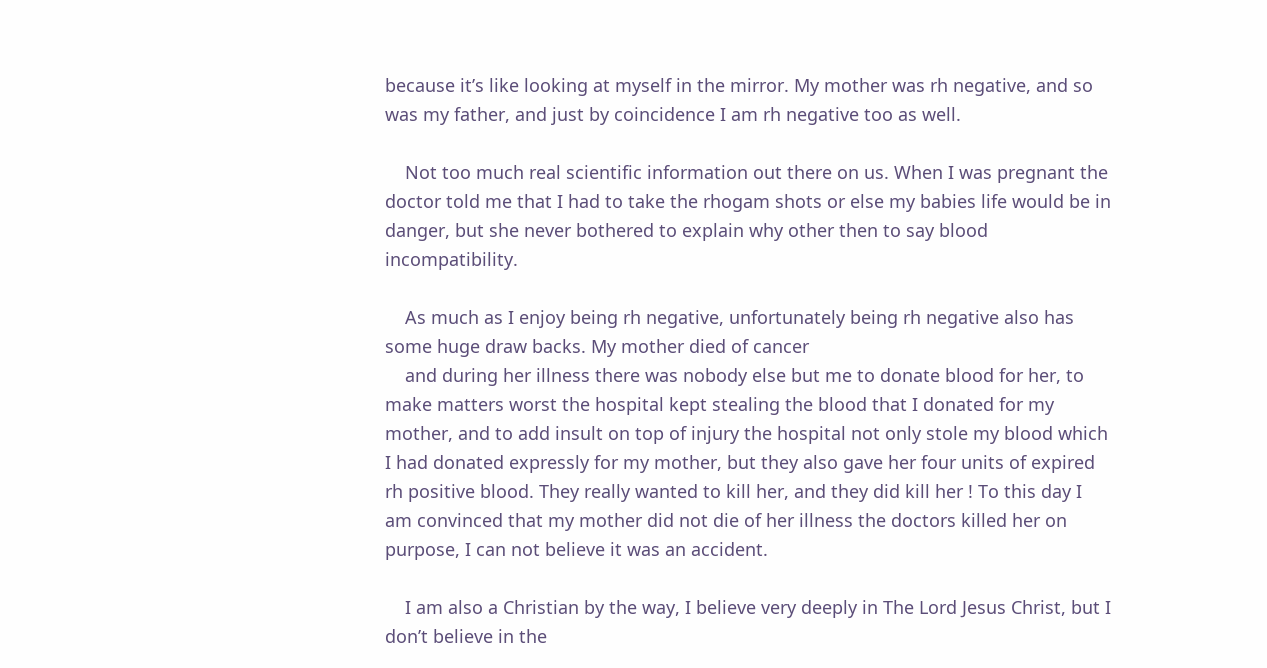because it’s like looking at myself in the mirror. My mother was rh negative, and so was my father, and just by coincidence I am rh negative too as well.

    Not too much real scientific information out there on us. When I was pregnant the doctor told me that I had to take the rhogam shots or else my babies life would be in danger, but she never bothered to explain why other then to say blood incompatibility.

    As much as I enjoy being rh negative, unfortunately being rh negative also has some huge draw backs. My mother died of cancer
    and during her illness there was nobody else but me to donate blood for her, to make matters worst the hospital kept stealing the blood that I donated for my mother, and to add insult on top of injury the hospital not only stole my blood which I had donated expressly for my mother, but they also gave her four units of expired rh positive blood. They really wanted to kill her, and they did kill her ! To this day I am convinced that my mother did not die of her illness the doctors killed her on purpose, I can not believe it was an accident.

    I am also a Christian by the way, I believe very deeply in The Lord Jesus Christ, but I don’t believe in the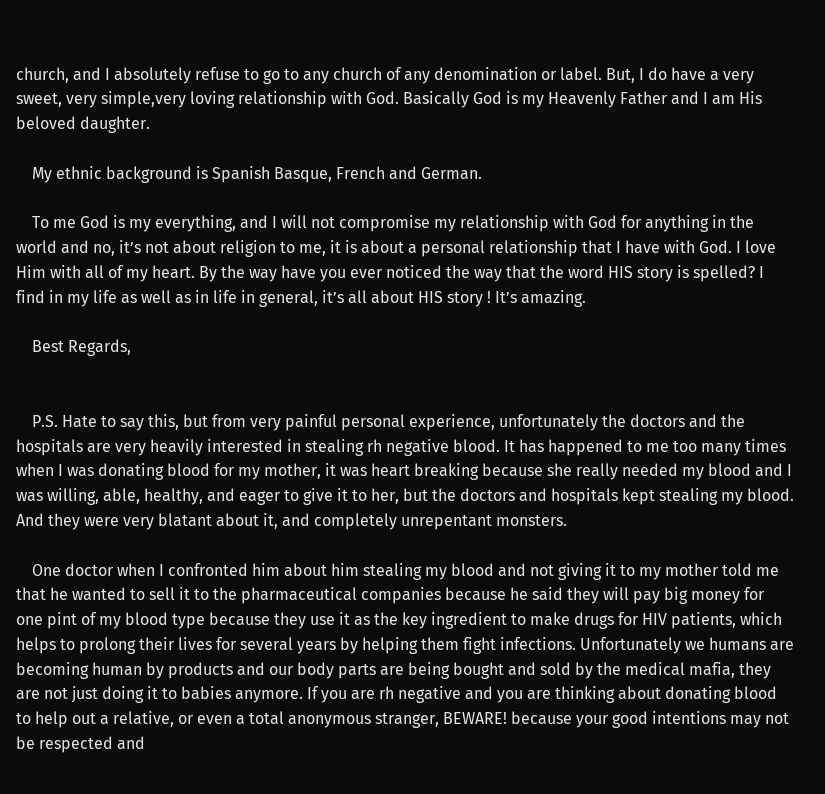church, and I absolutely refuse to go to any church of any denomination or label. But, I do have a very sweet, very simple,very loving relationship with God. Basically God is my Heavenly Father and I am His beloved daughter.

    My ethnic background is Spanish Basque, French and German.

    To me God is my everything, and I will not compromise my relationship with God for anything in the world and no, it’s not about religion to me, it is about a personal relationship that I have with God. I love Him with all of my heart. By the way have you ever noticed the way that the word HIS story is spelled? I find in my life as well as in life in general, it’s all about HIS story ! It’s amazing.

    Best Regards,


    P.S. Hate to say this, but from very painful personal experience, unfortunately the doctors and the hospitals are very heavily interested in stealing rh negative blood. It has happened to me too many times when I was donating blood for my mother, it was heart breaking because she really needed my blood and I was willing, able, healthy, and eager to give it to her, but the doctors and hospitals kept stealing my blood. And they were very blatant about it, and completely unrepentant monsters.

    One doctor when I confronted him about him stealing my blood and not giving it to my mother told me that he wanted to sell it to the pharmaceutical companies because he said they will pay big money for one pint of my blood type because they use it as the key ingredient to make drugs for HIV patients, which helps to prolong their lives for several years by helping them fight infections. Unfortunately we humans are becoming human by products and our body parts are being bought and sold by the medical mafia, they are not just doing it to babies anymore. If you are rh negative and you are thinking about donating blood to help out a relative, or even a total anonymous stranger, BEWARE! because your good intentions may not be respected and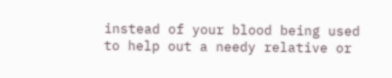instead of your blood being used to help out a needy relative or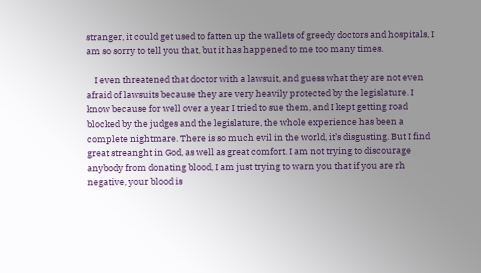stranger, it could get used to fatten up the wallets of greedy doctors and hospitals, I am so sorry to tell you that, but it has happened to me too many times.

    I even threatened that doctor with a lawsuit, and guess what they are not even afraid of lawsuits because they are very heavily protected by the legislature. I know because for well over a year I tried to sue them, and I kept getting road blocked by the judges and the legislature, the whole experience has been a complete nightmare. There is so much evil in the world, it’s disgusting. But I find great streanght in God, as well as great comfort. I am not trying to discourage anybody from donating blood, I am just trying to warn you that if you are rh negative, your blood is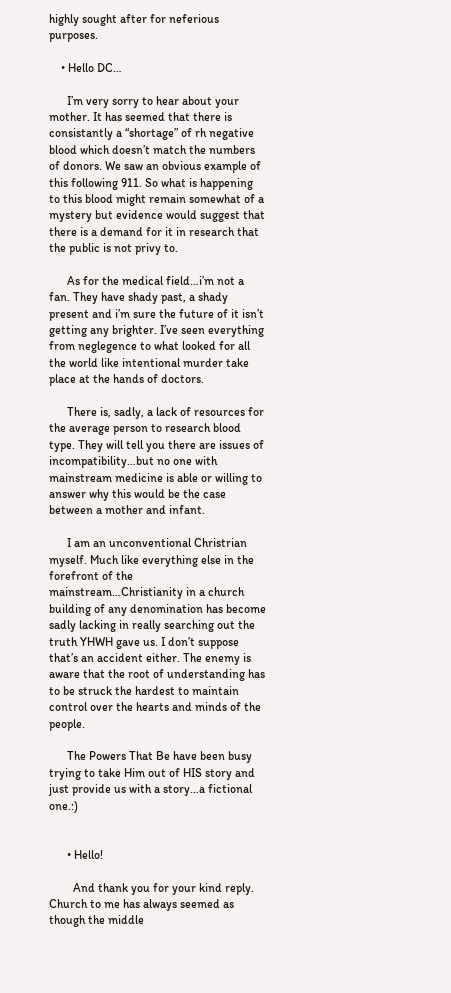highly sought after for neferious purposes.

    • Hello DC…

      I’m very sorry to hear about your mother. It has seemed that there is consistantly a “shortage” of rh negative blood which doesn’t match the numbers of donors. We saw an obvious example of this following 911. So what is happening to this blood might remain somewhat of a mystery but evidence would suggest that there is a demand for it in research that the public is not privy to.

      As for the medical field…i’m not a fan. They have shady past, a shady present and i’m sure the future of it isn’t getting any brighter. I’ve seen everything from neglegence to what looked for all the world like intentional murder take place at the hands of doctors.

      There is, sadly, a lack of resources for the average person to research blood type. They will tell you there are issues of incompatibility…but no one with mainstream medicine is able or willing to answer why this would be the case between a mother and infant.

      I am an unconventional Christrian myself. Much like everything else in the forefront of the mainstream…Christianity in a church building of any denomination has become sadly lacking in really searching out the truth YHWH gave us. I don’t suppose that’s an accident either. The enemy is aware that the root of understanding has to be struck the hardest to maintain control over the hearts and minds of the people.

      The Powers That Be have been busy trying to take Him out of HIS story and just provide us with a story…a fictional one.:)


      • Hello!

        And thank you for your kind reply. Church to me has always seemed as though the middle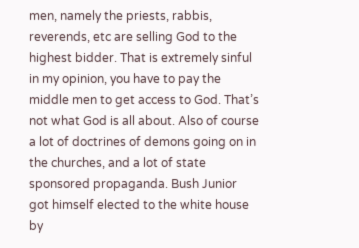men, namely the priests, rabbis, reverends, etc are selling God to the highest bidder. That is extremely sinful in my opinion, you have to pay the middle men to get access to God. That’s not what God is all about. Also of course a lot of doctrines of demons going on in the churches, and a lot of state sponsored propaganda. Bush Junior got himself elected to the white house by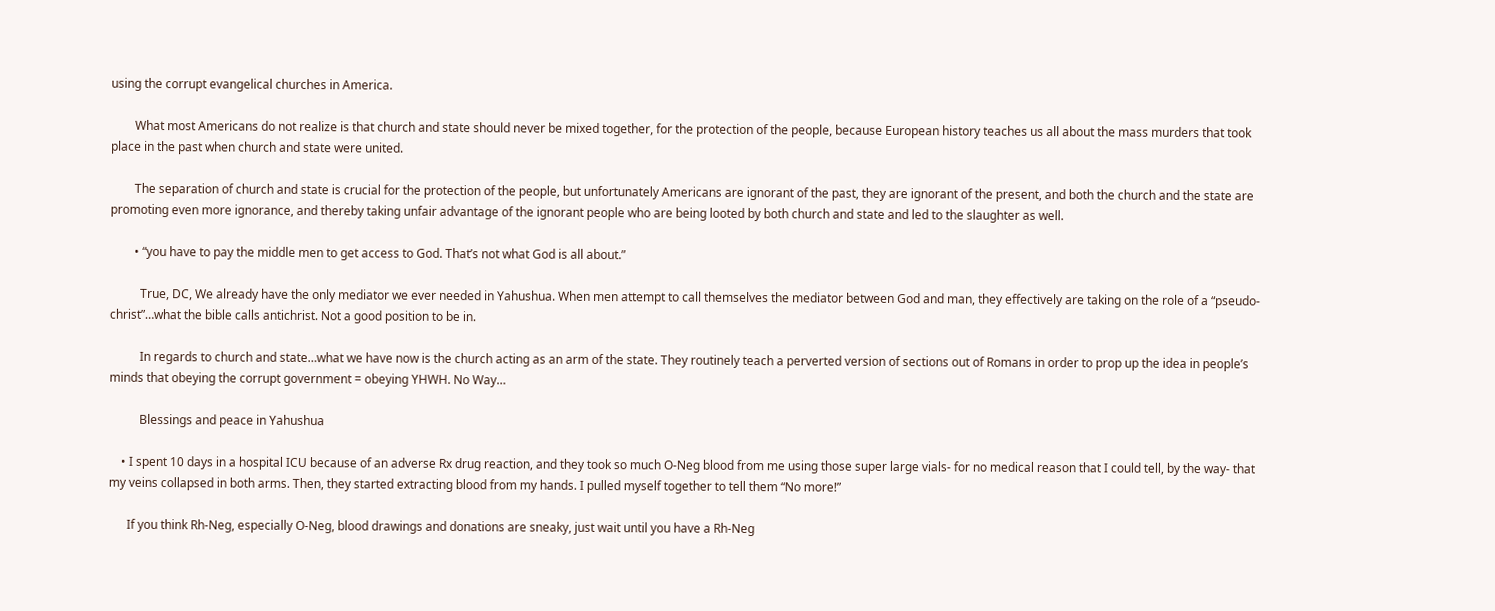using the corrupt evangelical churches in America.

        What most Americans do not realize is that church and state should never be mixed together, for the protection of the people, because European history teaches us all about the mass murders that took place in the past when church and state were united.

        The separation of church and state is crucial for the protection of the people, but unfortunately Americans are ignorant of the past, they are ignorant of the present, and both the church and the state are promoting even more ignorance, and thereby taking unfair advantage of the ignorant people who are being looted by both church and state and led to the slaughter as well.

        • “you have to pay the middle men to get access to God. That’s not what God is all about.”

          True, DC, We already have the only mediator we ever needed in Yahushua. When men attempt to call themselves the mediator between God and man, they effectively are taking on the role of a “pseudo-christ”…what the bible calls antichrist. Not a good position to be in.

          In regards to church and state…what we have now is the church acting as an arm of the state. They routinely teach a perverted version of sections out of Romans in order to prop up the idea in people’s minds that obeying the corrupt government = obeying YHWH. No Way…

          Blessings and peace in Yahushua

    • I spent 10 days in a hospital ICU because of an adverse Rx drug reaction, and they took so much O-Neg blood from me using those super large vials- for no medical reason that I could tell, by the way- that my veins collapsed in both arms. Then, they started extracting blood from my hands. I pulled myself together to tell them “No more!”

      If you think Rh-Neg, especially O-Neg, blood drawings and donations are sneaky, just wait until you have a Rh-Neg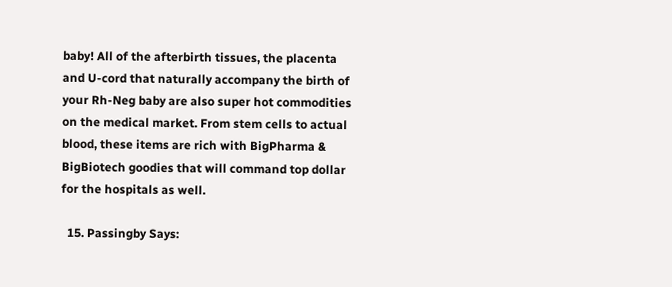baby! All of the afterbirth tissues, the placenta and U-cord that naturally accompany the birth of your Rh-Neg baby are also super hot commodities on the medical market. From stem cells to actual blood, these items are rich with BigPharma & BigBiotech goodies that will command top dollar for the hospitals as well.

  15. Passingby Says: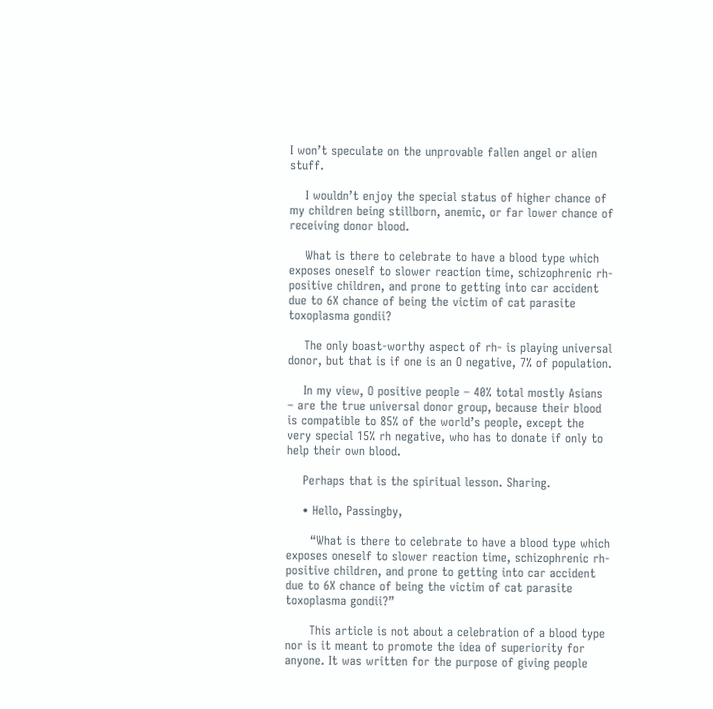I won’t speculate on the unprovable fallen angel or alien stuff.

    I wouldn’t enjoy the special status of higher chance of my children being stillborn, anemic, or far lower chance of receiving donor blood.

    What is there to celebrate to have a blood type which exposes oneself to slower reaction time, schizophrenic rh-positive children, and prone to getting into car accident due to 6X chance of being the victim of cat parasite toxoplasma gondii?

    The only boast-worthy aspect of rh- is playing universal donor, but that is if one is an O negative, 7% of population.

    In my view, O positive people – 40% total mostly Asians – are the true universal donor group, because their blood is compatible to 85% of the world’s people, except the very special 15% rh negative, who has to donate if only to help their own blood.

    Perhaps that is the spiritual lesson. Sharing.

    • Hello, Passingby,

      “What is there to celebrate to have a blood type which exposes oneself to slower reaction time, schizophrenic rh-positive children, and prone to getting into car accident due to 6X chance of being the victim of cat parasite toxoplasma gondii?”

      This article is not about a celebration of a blood type nor is it meant to promote the idea of superiority for anyone. It was written for the purpose of giving people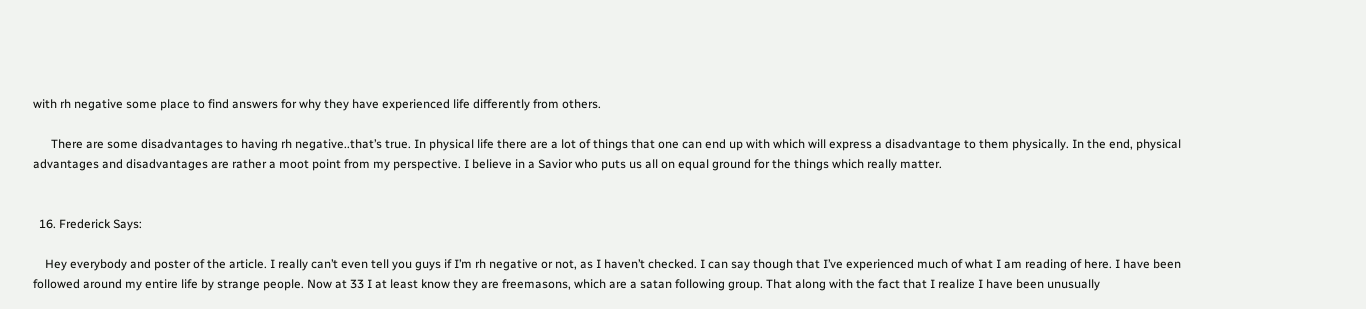with rh negative some place to find answers for why they have experienced life differently from others.

      There are some disadvantages to having rh negative..that’s true. In physical life there are a lot of things that one can end up with which will express a disadvantage to them physically. In the end, physical advantages and disadvantages are rather a moot point from my perspective. I believe in a Savior who puts us all on equal ground for the things which really matter.


  16. Frederick Says:

    Hey everybody and poster of the article. I really can’t even tell you guys if I’m rh negative or not, as I haven’t checked. I can say though that I’ve experienced much of what I am reading of here. I have been followed around my entire life by strange people. Now at 33 I at least know they are freemasons, which are a satan following group. That along with the fact that I realize I have been unusually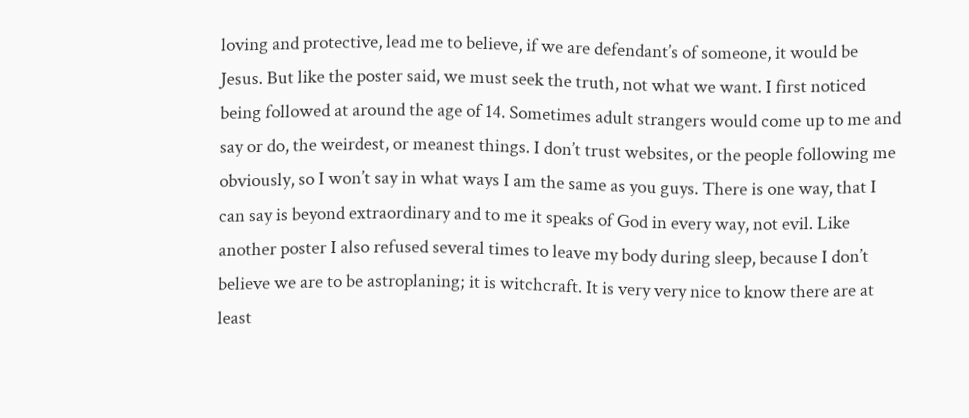loving and protective, lead me to believe, if we are defendant’s of someone, it would be Jesus. But like the poster said, we must seek the truth, not what we want. I first noticed being followed at around the age of 14. Sometimes adult strangers would come up to me and say or do, the weirdest, or meanest things. I don’t trust websites, or the people following me obviously, so I won’t say in what ways I am the same as you guys. There is one way, that I can say is beyond extraordinary and to me it speaks of God in every way, not evil. Like another poster I also refused several times to leave my body during sleep, because I don’t believe we are to be astroplaning; it is witchcraft. It is very very nice to know there are at least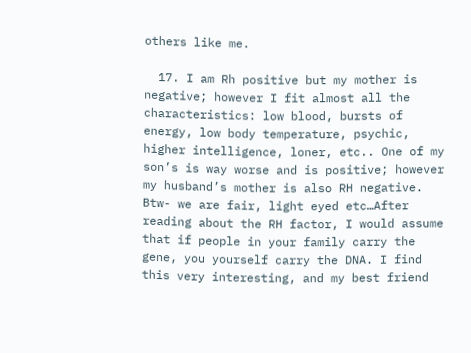others like me.

  17. I am Rh positive but my mother is negative; however I fit almost all the characteristics: low blood, bursts of energy, low body temperature, psychic, higher intelligence, loner, etc.. One of my son’s is way worse and is positive; however my husband’s mother is also RH negative. Btw- we are fair, light eyed etc…After reading about the RH factor, I would assume that if people in your family carry the gene, you yourself carry the DNA. I find this very interesting, and my best friend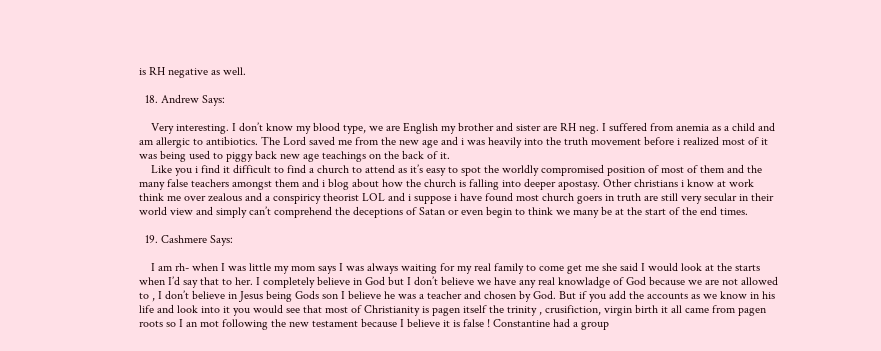is RH negative as well.

  18. Andrew Says:

    Very interesting. I don’t know my blood type, we are English my brother and sister are RH neg. I suffered from anemia as a child and am allergic to antibiotics. The Lord saved me from the new age and i was heavily into the truth movement before i realized most of it was being used to piggy back new age teachings on the back of it.
    Like you i find it difficult to find a church to attend as it’s easy to spot the worldly compromised position of most of them and the many false teachers amongst them and i blog about how the church is falling into deeper apostasy. Other christians i know at work think me over zealous and a conspiricy theorist LOL and i suppose i have found most church goers in truth are still very secular in their world view and simply can’t comprehend the deceptions of Satan or even begin to think we many be at the start of the end times.

  19. Cashmere Says:

    I am rh- when I was little my mom says I was always waiting for my real family to come get me she said I would look at the starts when I’d say that to her. I completely believe in God but I don’t believe we have any real knowladge of God because we are not allowed to , I don’t believe in Jesus being Gods son I believe he was a teacher and chosen by God. But if you add the accounts as we know in his life and look into it you would see that most of Christianity is pagen itself the trinity , crusifiction, virgin birth it all came from pagen roots so I an mot following the new testament because I believe it is false ! Constantine had a group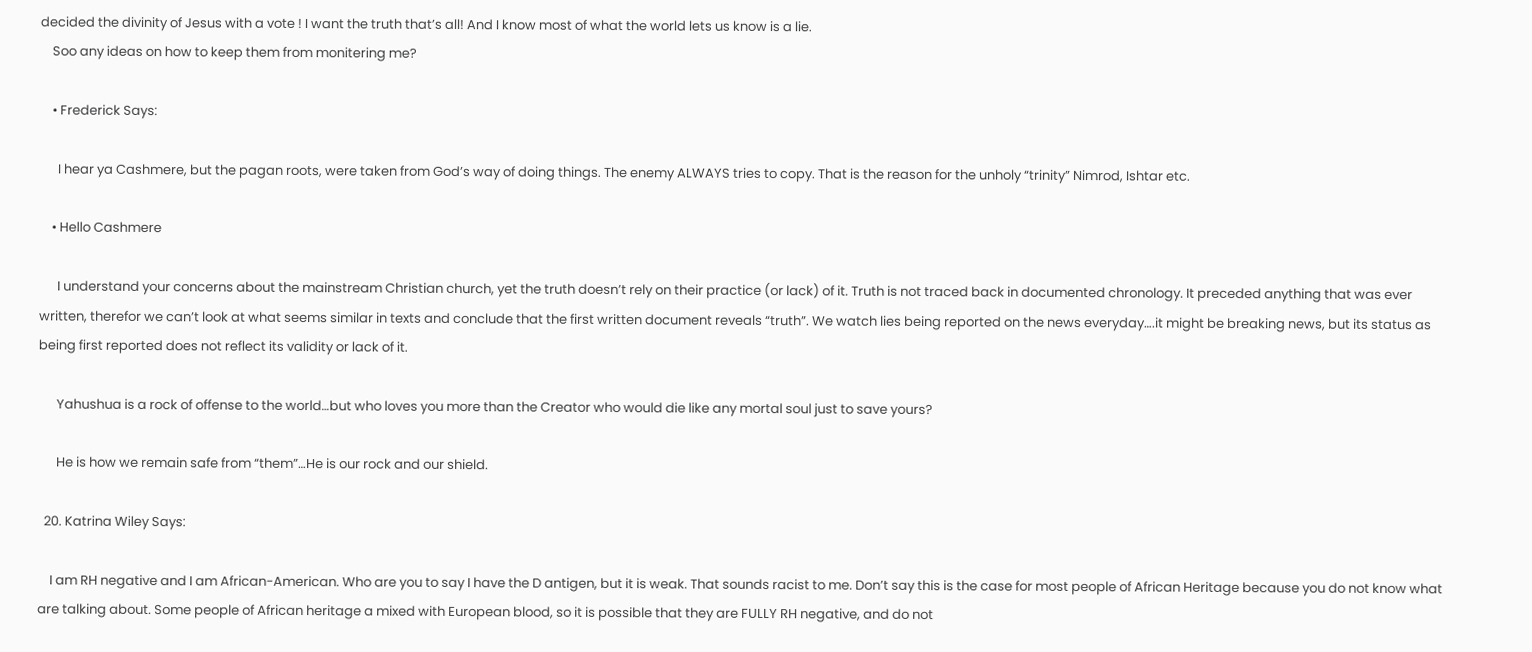decided the divinity of Jesus with a vote ! I want the truth that’s all! And I know most of what the world lets us know is a lie.
    Soo any ideas on how to keep them from monitering me?

    • Frederick Says:

      I hear ya Cashmere, but the pagan roots, were taken from God’s way of doing things. The enemy ALWAYS tries to copy. That is the reason for the unholy “trinity” Nimrod, Ishtar etc.

    • Hello Cashmere

      I understand your concerns about the mainstream Christian church, yet the truth doesn’t rely on their practice (or lack) of it. Truth is not traced back in documented chronology. It preceded anything that was ever written, therefor we can’t look at what seems similar in texts and conclude that the first written document reveals “truth”. We watch lies being reported on the news everyday….it might be breaking news, but its status as being first reported does not reflect its validity or lack of it.

      Yahushua is a rock of offense to the world…but who loves you more than the Creator who would die like any mortal soul just to save yours?

      He is how we remain safe from “them”…He is our rock and our shield.

  20. Katrina Wiley Says:

    I am RH negative and I am African-American. Who are you to say I have the D antigen, but it is weak. That sounds racist to me. Don’t say this is the case for most people of African Heritage because you do not know what are talking about. Some people of African heritage a mixed with European blood, so it is possible that they are FULLY RH negative, and do not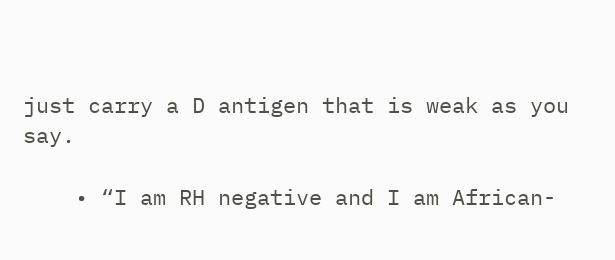just carry a D antigen that is weak as you say.

    • “I am RH negative and I am African-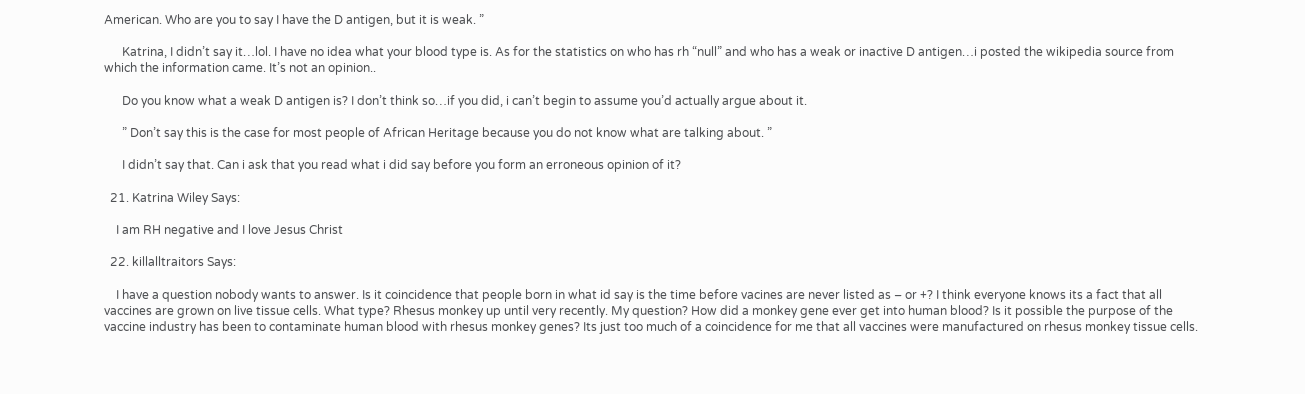American. Who are you to say I have the D antigen, but it is weak. ”

      Katrina, I didn’t say it…lol. I have no idea what your blood type is. As for the statistics on who has rh “null” and who has a weak or inactive D antigen…i posted the wikipedia source from which the information came. It’s not an opinion..

      Do you know what a weak D antigen is? I don’t think so…if you did, i can’t begin to assume you’d actually argue about it.

      ” Don’t say this is the case for most people of African Heritage because you do not know what are talking about. ”

      I didn’t say that. Can i ask that you read what i did say before you form an erroneous opinion of it?

  21. Katrina Wiley Says:

    I am RH negative and I love Jesus Christ

  22. killalltraitors Says:

    I have a question nobody wants to answer. Is it coincidence that people born in what id say is the time before vacines are never listed as – or +? I think everyone knows its a fact that all vaccines are grown on live tissue cells. What type? Rhesus monkey up until very recently. My question? How did a monkey gene ever get into human blood? Is it possible the purpose of the vaccine industry has been to contaminate human blood with rhesus monkey genes? Its just too much of a coincidence for me that all vaccines were manufactured on rhesus monkey tissue cells.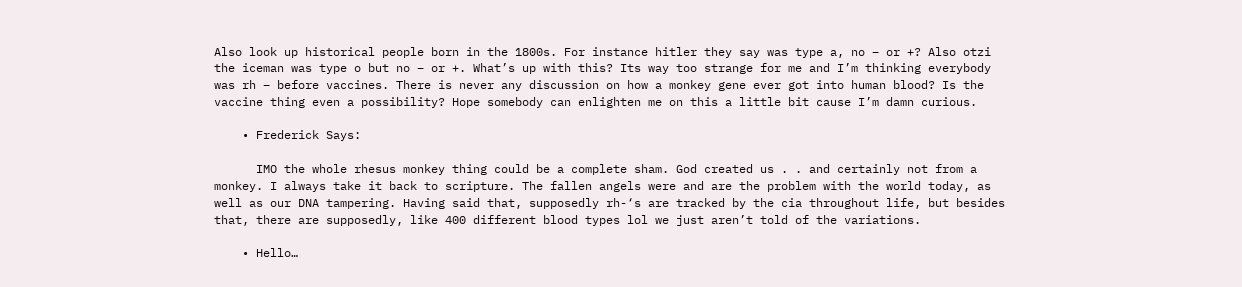Also look up historical people born in the 1800s. For instance hitler they say was type a, no – or +? Also otzi the iceman was type o but no – or +. What’s up with this? Its way too strange for me and I’m thinking everybody was rh – before vaccines. There is never any discussion on how a monkey gene ever got into human blood? Is the vaccine thing even a possibility? Hope somebody can enlighten me on this a little bit cause I’m damn curious.

    • Frederick Says:

      IMO the whole rhesus monkey thing could be a complete sham. God created us . . and certainly not from a monkey. I always take it back to scripture. The fallen angels were and are the problem with the world today, as well as our DNA tampering. Having said that, supposedly rh-‘s are tracked by the cia throughout life, but besides that, there are supposedly, like 400 different blood types lol we just aren’t told of the variations.

    • Hello…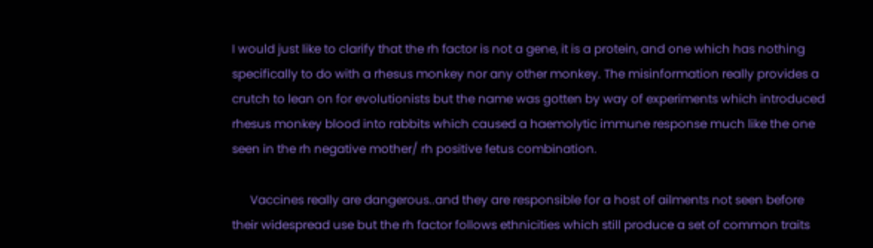I would just like to clarify that the rh factor is not a gene, it is a protein, and one which has nothing specifically to do with a rhesus monkey nor any other monkey. The misinformation really provides a crutch to lean on for evolutionists but the name was gotten by way of experiments which introduced rhesus monkey blood into rabbits which caused a haemolytic immune response much like the one seen in the rh negative mother/ rh positive fetus combination.

      Vaccines really are dangerous..and they are responsible for a host of ailments not seen before their widespread use but the rh factor follows ethnicities which still produce a set of common traits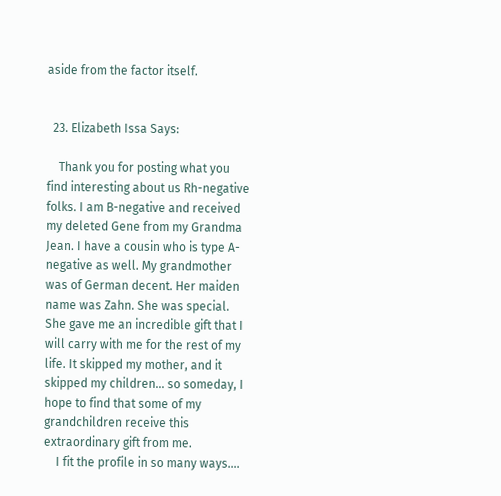aside from the factor itself.


  23. Elizabeth Issa Says:

    Thank you for posting what you find interesting about us Rh-negative folks. I am B-negative and received my deleted Gene from my Grandma Jean. I have a cousin who is type A-negative as well. My grandmother was of German decent. Her maiden name was Zahn. She was special. She gave me an incredible gift that I will carry with me for the rest of my life. It skipped my mother, and it skipped my children… so someday, I hope to find that some of my grandchildren receive this extraordinary gift from me.
    I fit the profile in so many ways….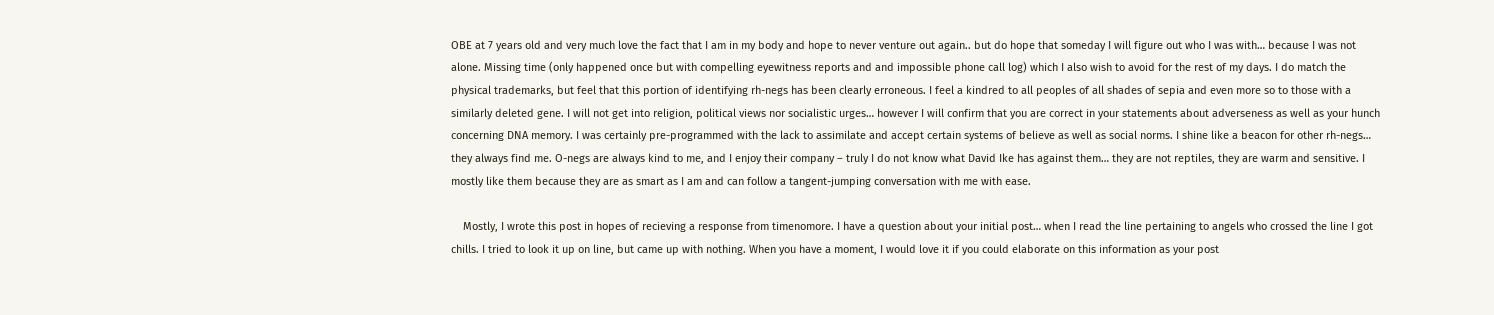OBE at 7 years old and very much love the fact that I am in my body and hope to never venture out again.. but do hope that someday I will figure out who I was with… because I was not alone. Missing time (only happened once but with compelling eyewitness reports and and impossible phone call log) which I also wish to avoid for the rest of my days. I do match the physical trademarks, but feel that this portion of identifying rh-negs has been clearly erroneous. I feel a kindred to all peoples of all shades of sepia and even more so to those with a similarly deleted gene. I will not get into religion, political views nor socialistic urges… however I will confirm that you are correct in your statements about adverseness as well as your hunch concerning DNA memory. I was certainly pre-programmed with the lack to assimilate and accept certain systems of believe as well as social norms. I shine like a beacon for other rh-negs… they always find me. O-negs are always kind to me, and I enjoy their company – truly I do not know what David Ike has against them… they are not reptiles, they are warm and sensitive. I mostly like them because they are as smart as I am and can follow a tangent-jumping conversation with me with ease.

    Mostly, I wrote this post in hopes of recieving a response from timenomore. I have a question about your initial post… when I read the line pertaining to angels who crossed the line I got chills. I tried to look it up on line, but came up with nothing. When you have a moment, I would love it if you could elaborate on this information as your post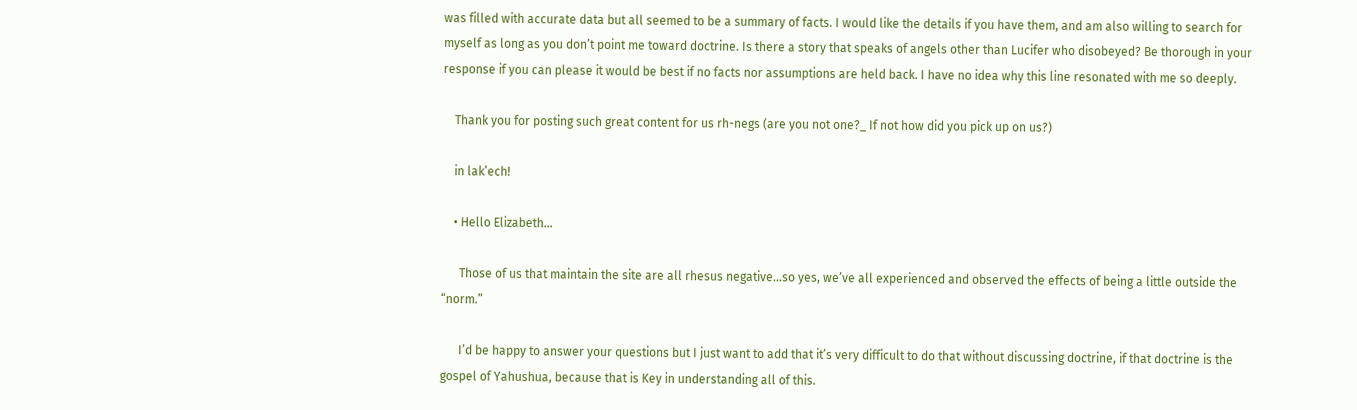was filled with accurate data but all seemed to be a summary of facts. I would like the details if you have them, and am also willing to search for myself as long as you don’t point me toward doctrine. Is there a story that speaks of angels other than Lucifer who disobeyed? Be thorough in your response if you can please it would be best if no facts nor assumptions are held back. I have no idea why this line resonated with me so deeply.

    Thank you for posting such great content for us rh-negs (are you not one?_ If not how did you pick up on us?)

    in lak’ech!

    • Hello Elizabeth…

      Those of us that maintain the site are all rhesus negative…so yes, we’ve all experienced and observed the effects of being a little outside the “norm.”

      I’d be happy to answer your questions but I just want to add that it’s very difficult to do that without discussing doctrine, if that doctrine is the gospel of Yahushua, because that is Key in understanding all of this.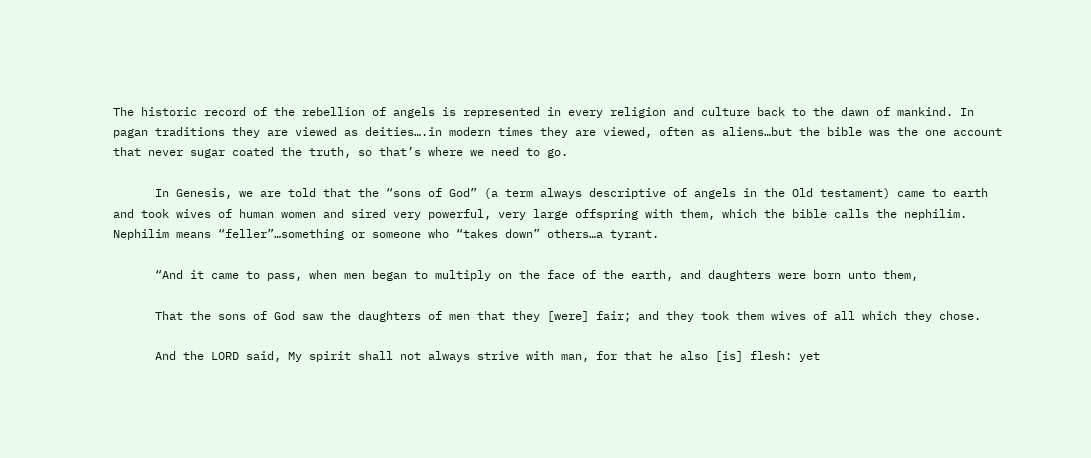The historic record of the rebellion of angels is represented in every religion and culture back to the dawn of mankind. In pagan traditions they are viewed as deities….in modern times they are viewed, often as aliens…but the bible was the one account that never sugar coated the truth, so that’s where we need to go.

      In Genesis, we are told that the “sons of God” (a term always descriptive of angels in the Old testament) came to earth and took wives of human women and sired very powerful, very large offspring with them, which the bible calls the nephilim. Nephilim means “feller”…something or someone who “takes down” others…a tyrant.

      “And it came to pass, when men began to multiply on the face of the earth, and daughters were born unto them,

      That the sons of God saw the daughters of men that they [were] fair; and they took them wives of all which they chose.

      And the LORD said, My spirit shall not always strive with man, for that he also [is] flesh: yet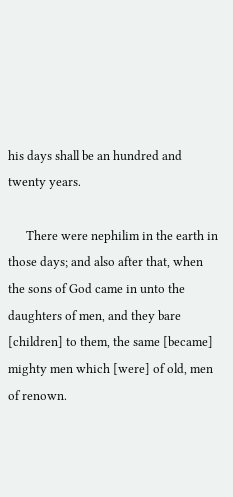his days shall be an hundred and twenty years.

      There were nephilim in the earth in those days; and also after that, when the sons of God came in unto the daughters of men, and they bare [children] to them, the same [became] mighty men which [were] of old, men of renown.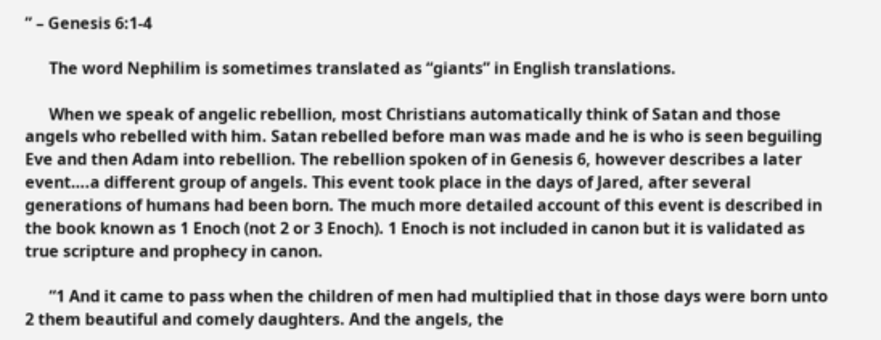” – Genesis 6:1-4

      The word Nephilim is sometimes translated as “giants” in English translations.

      When we speak of angelic rebellion, most Christians automatically think of Satan and those angels who rebelled with him. Satan rebelled before man was made and he is who is seen beguiling Eve and then Adam into rebellion. The rebellion spoken of in Genesis 6, however describes a later event….a different group of angels. This event took place in the days of Jared, after several generations of humans had been born. The much more detailed account of this event is described in the book known as 1 Enoch (not 2 or 3 Enoch). 1 Enoch is not included in canon but it is validated as true scripture and prophecy in canon.

      “1 And it came to pass when the children of men had multiplied that in those days were born unto 2 them beautiful and comely daughters. And the angels, the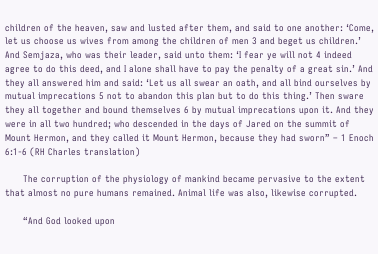children of the heaven, saw and lusted after them, and said to one another: ‘Come, let us choose us wives from among the children of men 3 and beget us children.’ And Semjaza, who was their leader, said unto them: ‘I fear ye will not 4 indeed agree to do this deed, and I alone shall have to pay the penalty of a great sin.’ And they all answered him and said: ‘Let us all swear an oath, and all bind ourselves by mutual imprecations 5 not to abandon this plan but to do this thing.’ Then sware they all together and bound themselves 6 by mutual imprecations upon it. And they were in all two hundred; who descended in the days of Jared on the summit of Mount Hermon, and they called it Mount Hermon, because they had sworn” – 1 Enoch 6:1-6 (RH Charles translation)

      The corruption of the physiology of mankind became pervasive to the extent that almost no pure humans remained. Animal life was also, likewise corrupted.

      “And God looked upon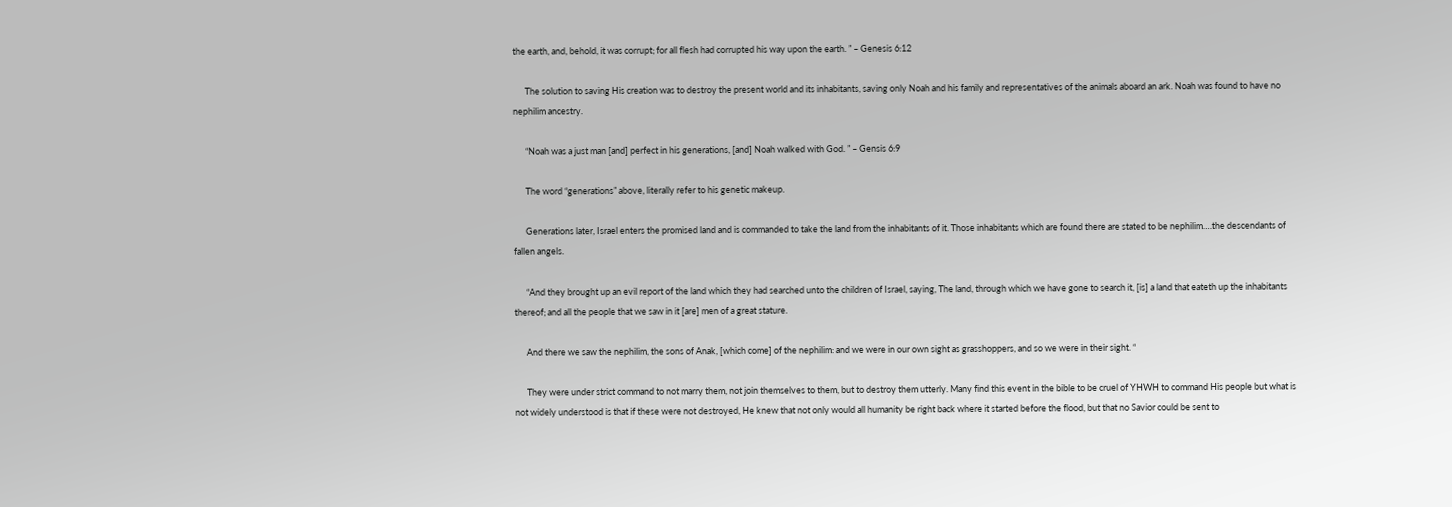the earth, and, behold, it was corrupt; for all flesh had corrupted his way upon the earth. ” – Genesis 6:12

      The solution to saving His creation was to destroy the present world and its inhabitants, saving only Noah and his family and representatives of the animals aboard an ark. Noah was found to have no nephilim ancestry.

      “Noah was a just man [and] perfect in his generations, [and] Noah walked with God. ” – Gensis 6:9

      The word “generations” above, literally refer to his genetic makeup.

      Generations later, Israel enters the promised land and is commanded to take the land from the inhabitants of it. Those inhabitants which are found there are stated to be nephilim….the descendants of fallen angels.

      “And they brought up an evil report of the land which they had searched unto the children of Israel, saying, The land, through which we have gone to search it, [is] a land that eateth up the inhabitants thereof; and all the people that we saw in it [are] men of a great stature.

      And there we saw the nephilim, the sons of Anak, [which come] of the nephilim: and we were in our own sight as grasshoppers, and so we were in their sight. “

      They were under strict command to not marry them, not join themselves to them, but to destroy them utterly. Many find this event in the bible to be cruel of YHWH to command His people but what is not widely understood is that if these were not destroyed, He knew that not only would all humanity be right back where it started before the flood, but that no Savior could be sent to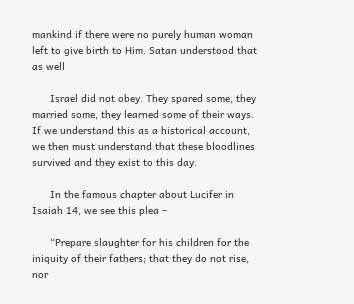mankind if there were no purely human woman left to give birth to Him. Satan understood that as well

      Israel did not obey. They spared some, they married some, they learned some of their ways. If we understand this as a historical account, we then must understand that these bloodlines survived and they exist to this day.

      In the famous chapter about Lucifer in Isaiah 14, we see this plea –

      “Prepare slaughter for his children for the iniquity of their fathers; that they do not rise, nor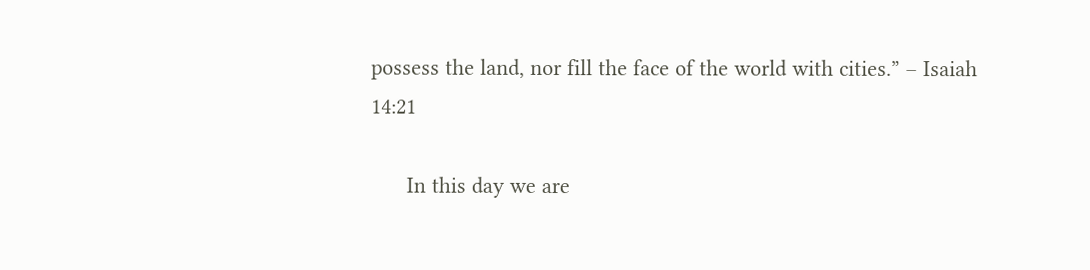possess the land, nor fill the face of the world with cities.” – Isaiah 14:21

      In this day we are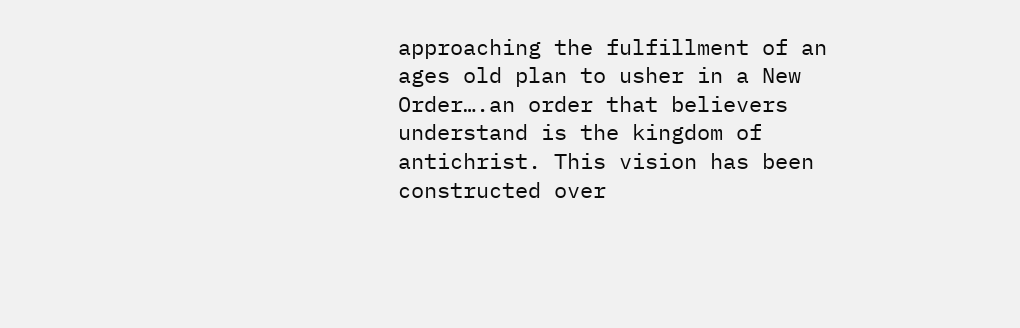approaching the fulfillment of an ages old plan to usher in a New Order….an order that believers understand is the kingdom of antichrist. This vision has been constructed over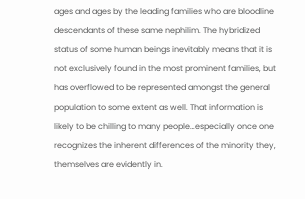ages and ages by the leading families who are bloodline descendants of these same nephilim. The hybridized status of some human beings inevitably means that it is not exclusively found in the most prominent families, but has overflowed to be represented amongst the general population to some extent as well. That information is likely to be chilling to many people…especially once one recognizes the inherent differences of the minority they, themselves are evidently in.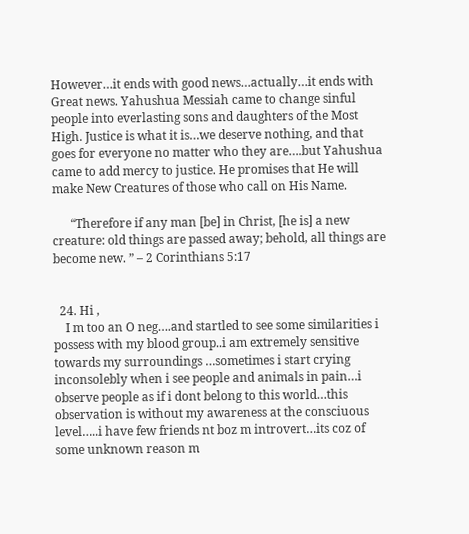However…it ends with good news…actually…it ends with Great news. Yahushua Messiah came to change sinful people into everlasting sons and daughters of the Most High. Justice is what it is…we deserve nothing, and that goes for everyone no matter who they are….but Yahushua came to add mercy to justice. He promises that He will make New Creatures of those who call on His Name.

      “Therefore if any man [be] in Christ, [he is] a new creature: old things are passed away; behold, all things are become new. ” – 2 Corinthians 5:17


  24. Hi ,
    I m too an O neg….and startled to see some similarities i possess with my blood group..i am extremely sensitive towards my surroundings …sometimes i start crying inconsolebly when i see people and animals in pain…i observe people as if i dont belong to this world…this observation is without my awareness at the consciuous level…..i have few friends nt boz m introvert…its coz of some unknown reason m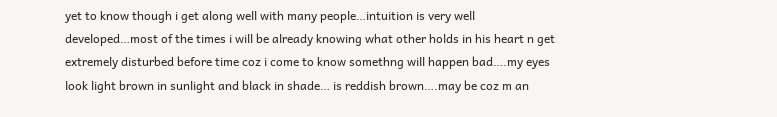yet to know though i get along well with many people…intuition is very well developed…most of the times i will be already knowing what other holds in his heart n get extremely disturbed before time coz i come to know somethng will happen bad….my eyes look light brown in sunlight and black in shade… is reddish brown….may be coz m an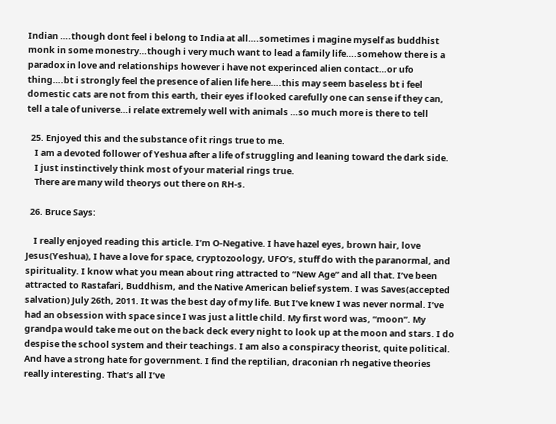Indian ….though dont feel i belong to India at all….sometimes i magine myself as buddhist monk in some monestry…though i very much want to lead a family life….somehow there is a paradox in love and relationships however i have not experinced alien contact…or ufo thing….bt i strongly feel the presence of alien life here….this may seem baseless bt i feel domestic cats are not from this earth, their eyes if looked carefully one can sense if they can, tell a tale of universe…i relate extremely well with animals …so much more is there to tell

  25. Enjoyed this and the substance of it rings true to me.
    I am a devoted follower of Yeshua after a life of struggling and leaning toward the dark side.
    I just instinctively think most of your material rings true.
    There are many wild theorys out there on RH-s.

  26. Bruce Says:

    I really enjoyed reading this article. I’m O-Negative. I have hazel eyes, brown hair, love Jesus(Yeshua), I have a love for space, cryptozoology, UFO’s, stuff do with the paranormal, and spirituality. I know what you mean about ring attracted to “New Age” and all that. I’ve been attracted to Rastafari, Buddhism, and the Native American belief system. I was Saves(accepted salvation) July 26th, 2011. It was the best day of my life. But I’ve knew I was never normal. I’ve had an obsession with space since I was just a little child. My first word was, “moon”. My grandpa would take me out on the back deck every night to look up at the moon and stars. I do despise the school system and their teachings. I am also a conspiracy theorist, quite political. And have a strong hate for government. I find the reptilian, draconian rh negative theories really interesting. That’s all I’ve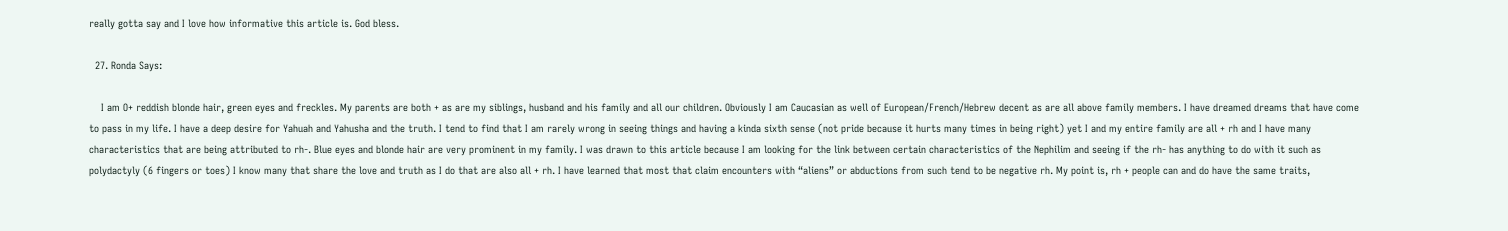really gotta say and I love how informative this article is. God bless.

  27. Ronda Says:

    I am O+ reddish blonde hair, green eyes and freckles. My parents are both + as are my siblings, husband and his family and all our children. Obviously I am Caucasian as well of European/French/Hebrew decent as are all above family members. I have dreamed dreams that have come to pass in my life. I have a deep desire for Yahuah and Yahusha and the truth. I tend to find that I am rarely wrong in seeing things and having a kinda sixth sense (not pride because it hurts many times in being right) yet I and my entire family are all + rh and I have many characteristics that are being attributed to rh-. Blue eyes and blonde hair are very prominent in my family. I was drawn to this article because I am looking for the link between certain characteristics of the Nephilim and seeing if the rh- has anything to do with it such as polydactyly (6 fingers or toes) I know many that share the love and truth as I do that are also all + rh. I have learned that most that claim encounters with “aliens” or abductions from such tend to be negative rh. My point is, rh + people can and do have the same traits,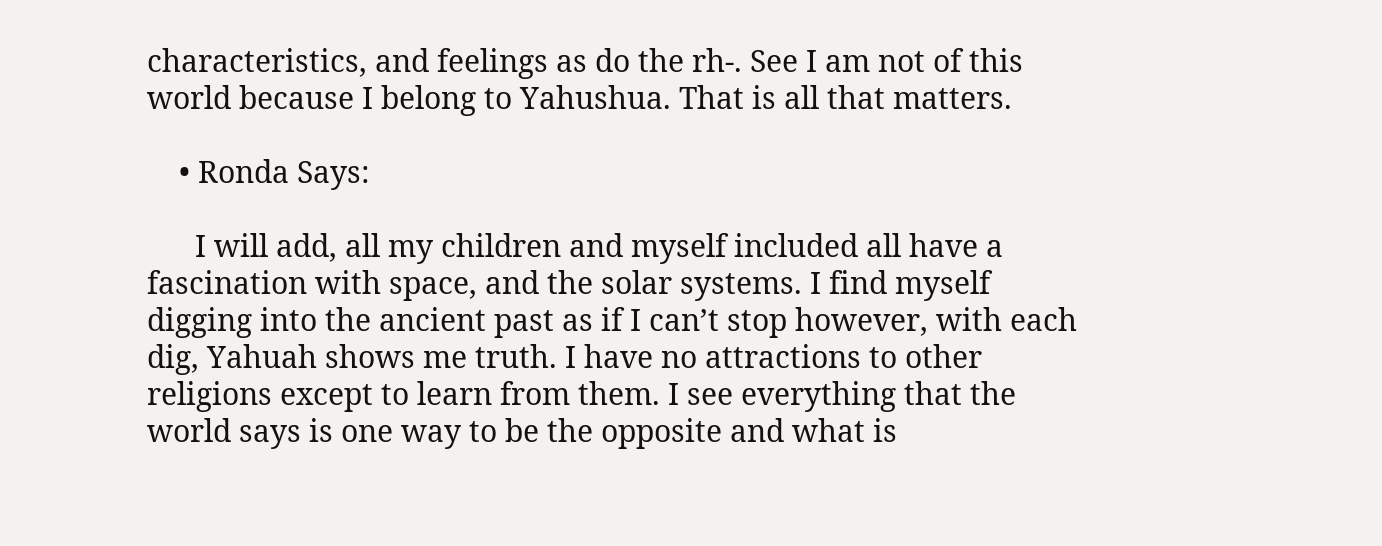characteristics, and feelings as do the rh-. See I am not of this world because I belong to Yahushua. That is all that matters.

    • Ronda Says:

      I will add, all my children and myself included all have a fascination with space, and the solar systems. I find myself digging into the ancient past as if I can’t stop however, with each dig, Yahuah shows me truth. I have no attractions to other religions except to learn from them. I see everything that the world says is one way to be the opposite and what is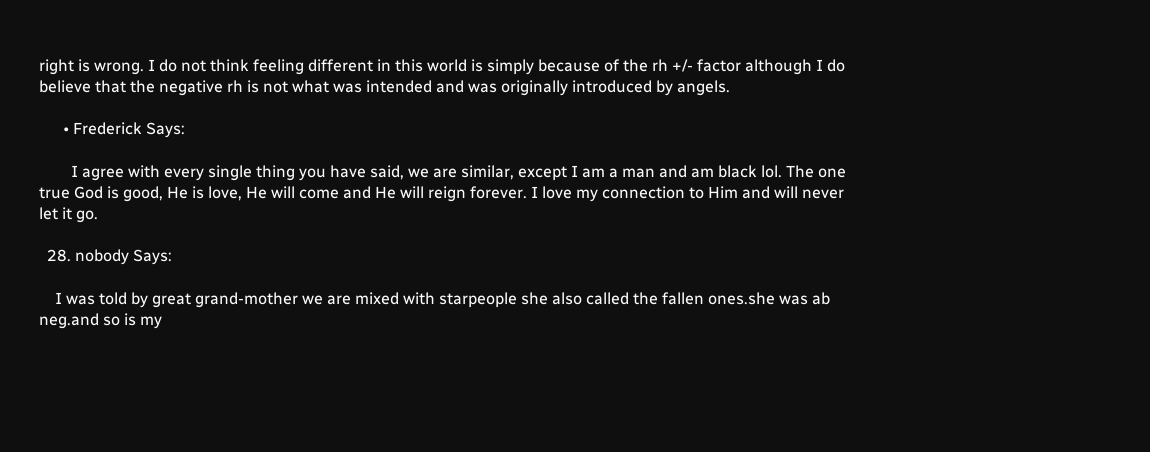right is wrong. I do not think feeling different in this world is simply because of the rh +/- factor although I do believe that the negative rh is not what was intended and was originally introduced by angels.

      • Frederick Says:

        I agree with every single thing you have said, we are similar, except I am a man and am black lol. The one true God is good, He is love, He will come and He will reign forever. I love my connection to Him and will never let it go.

  28. nobody Says:

    I was told by great grand-mother we are mixed with starpeople she also called the fallen ones.she was ab neg.and so is my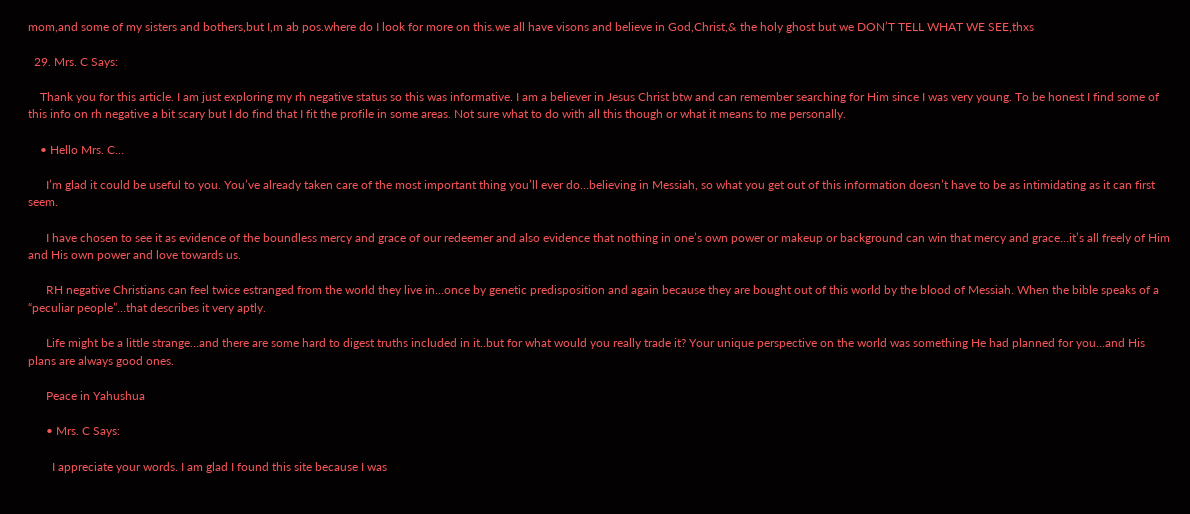mom,and some of my sisters and bothers,but I,m ab pos.where do I look for more on this.we all have visons and believe in God,Christ,& the holy ghost but we DON’T TELL WHAT WE SEE,thxs

  29. Mrs. C Says:

    Thank you for this article. I am just exploring my rh negative status so this was informative. I am a believer in Jesus Christ btw and can remember searching for Him since I was very young. To be honest I find some of this info on rh negative a bit scary but I do find that I fit the profile in some areas. Not sure what to do with all this though or what it means to me personally.

    • Hello Mrs. C…

      I’m glad it could be useful to you. You’ve already taken care of the most important thing you’ll ever do…believing in Messiah, so what you get out of this information doesn’t have to be as intimidating as it can first seem.

      I have chosen to see it as evidence of the boundless mercy and grace of our redeemer and also evidence that nothing in one’s own power or makeup or background can win that mercy and grace…it’s all freely of Him and His own power and love towards us.

      RH negative Christians can feel twice estranged from the world they live in…once by genetic predisposition and again because they are bought out of this world by the blood of Messiah. When the bible speaks of a “peculiar people”…that describes it very aptly.

      Life might be a little strange…and there are some hard to digest truths included in it..but for what would you really trade it? Your unique perspective on the world was something He had planned for you…and His plans are always good ones.

      Peace in Yahushua

      • Mrs. C Says:

        I appreciate your words. I am glad I found this site because I was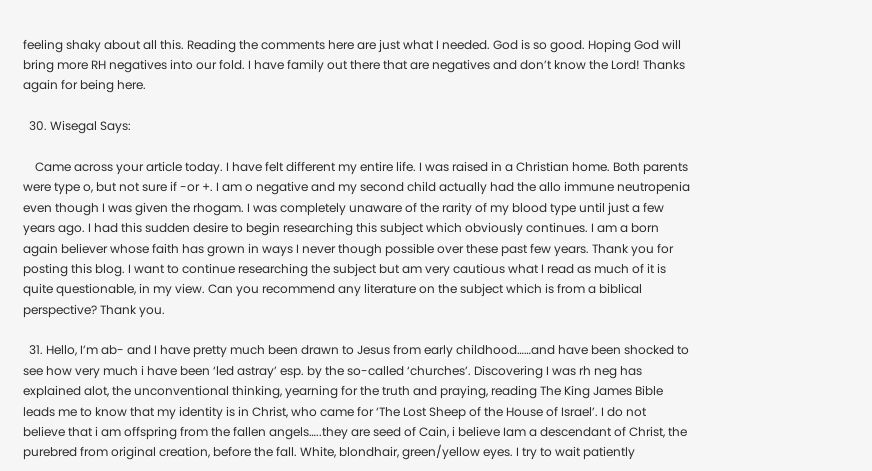feeling shaky about all this. Reading the comments here are just what I needed. God is so good. Hoping God will bring more RH negatives into our fold. I have family out there that are negatives and don’t know the Lord! Thanks again for being here.

  30. Wisegal Says:

    Came across your article today. I have felt different my entire life. I was raised in a Christian home. Both parents were type o, but not sure if -or +. I am o negative and my second child actually had the allo immune neutropenia even though I was given the rhogam. I was completely unaware of the rarity of my blood type until just a few years ago. I had this sudden desire to begin researching this subject which obviously continues. I am a born again believer whose faith has grown in ways I never though possible over these past few years. Thank you for posting this blog. I want to continue researching the subject but am very cautious what I read as much of it is quite questionable, in my view. Can you recommend any literature on the subject which is from a biblical perspective? Thank you.

  31. Hello, I’m ab- and I have pretty much been drawn to Jesus from early childhood……and have been shocked to see how very much i have been ‘led astray’ esp. by the so-called ‘churches’. Discovering I was rh neg has explained alot, the unconventional thinking, yearning for the truth and praying, reading The King James Bible leads me to know that my identity is in Christ, who came for ‘The Lost Sheep of the House of Israel’. I do not believe that i am offspring from the fallen angels…..they are seed of Cain, i believe Iam a descendant of Christ, the purebred from original creation, before the fall. White, blondhair, green/yellow eyes. I try to wait patiently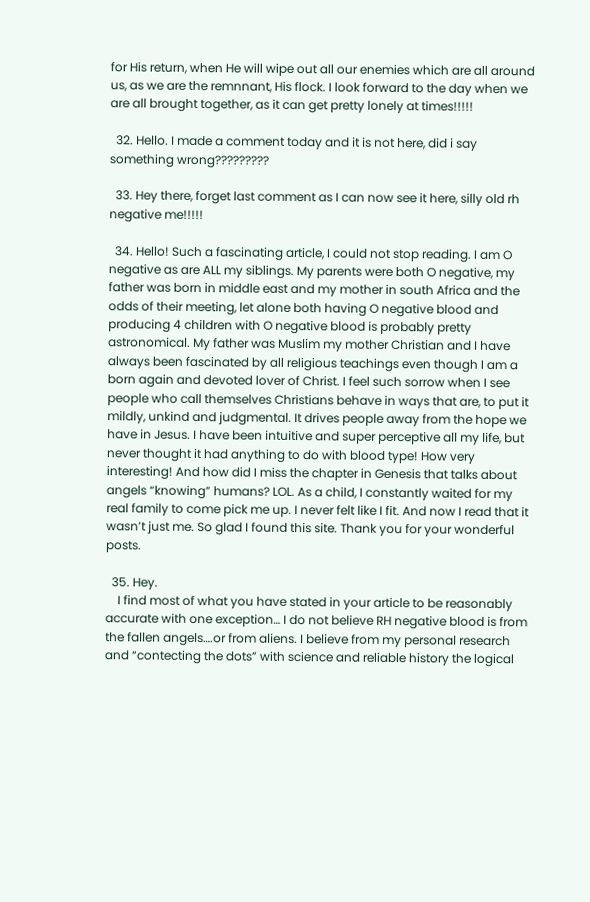for His return, when He will wipe out all our enemies which are all around us, as we are the remnnant, His flock. I look forward to the day when we are all brought together, as it can get pretty lonely at times!!!!!

  32. Hello. I made a comment today and it is not here, did i say something wrong?????????

  33. Hey there, forget last comment as I can now see it here, silly old rh negative me!!!!!

  34. Hello! Such a fascinating article, I could not stop reading. I am O negative as are ALL my siblings. My parents were both O negative, my father was born in middle east and my mother in south Africa and the odds of their meeting, let alone both having O negative blood and producing 4 children with O negative blood is probably pretty astronomical. My father was Muslim my mother Christian and I have always been fascinated by all religious teachings even though I am a born again and devoted lover of Christ. I feel such sorrow when I see people who call themselves Christians behave in ways that are, to put it mildly, unkind and judgmental. It drives people away from the hope we have in Jesus. I have been intuitive and super perceptive all my life, but never thought it had anything to do with blood type! How very interesting! And how did I miss the chapter in Genesis that talks about angels “knowing” humans? LOL. As a child, I constantly waited for my real family to come pick me up. I never felt like I fit. And now I read that it wasn’t just me. So glad I found this site. Thank you for your wonderful posts.

  35. Hey.
    I find most of what you have stated in your article to be reasonably accurate with one exception… I do not believe RH negative blood is from the fallen angels….or from aliens. I believe from my personal research and “contecting the dots” with science and reliable history the logical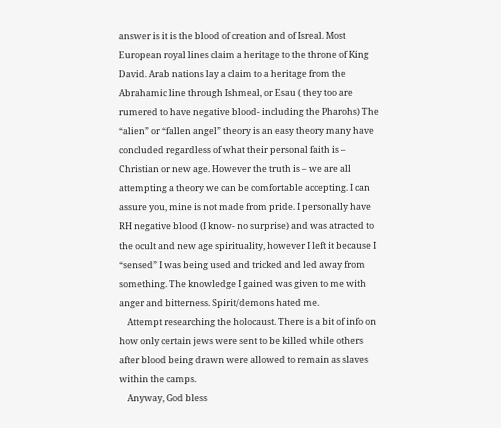answer is it is the blood of creation and of Isreal. Most European royal lines claim a heritage to the throne of King David. Arab nations lay a claim to a heritage from the Abrahamic line through Ishmeal, or Esau ( they too are rumered to have negative blood- including the Pharohs) The “alien” or “fallen angel” theory is an easy theory many have concluded regardless of what their personal faith is – Christian or new age. However the truth is – we are all attempting a theory we can be comfortable accepting. I can assure you, mine is not made from pride. I personally have RH negative blood (I know- no surprise) and was atracted to the ocult and new age spirituality, however I left it because I “sensed” I was being used and tricked and led away from something. The knowledge I gained was given to me with anger and bitterness. Spirit/demons hated me.
    Attempt researching the holocaust. There is a bit of info on how only certain jews were sent to be killed while others after blood being drawn were allowed to remain as slaves within the camps.
    Anyway, God bless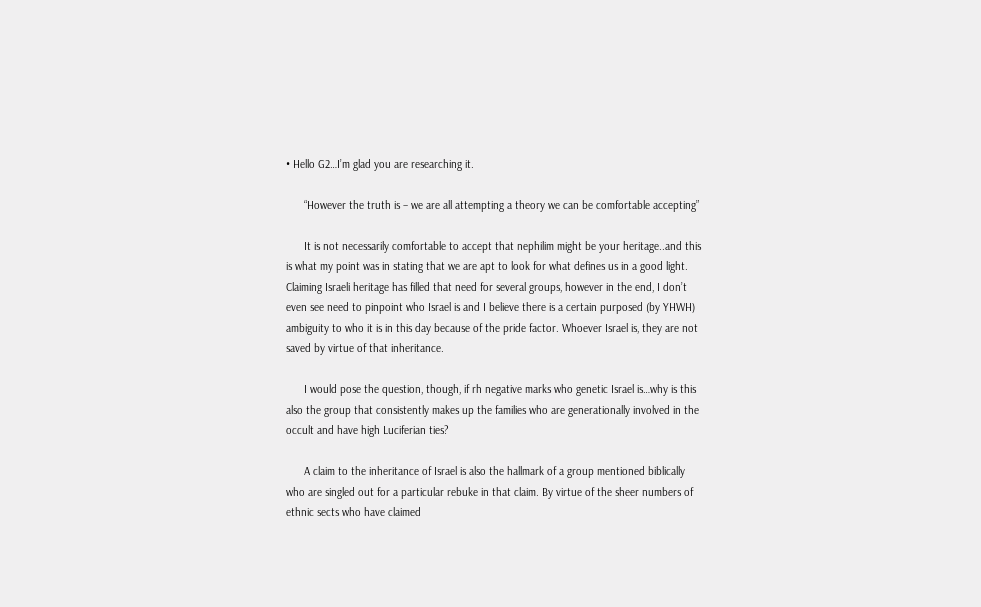• Hello G2…I’m glad you are researching it.

      “However the truth is – we are all attempting a theory we can be comfortable accepting”

      It is not necessarily comfortable to accept that nephilim might be your heritage..and this is what my point was in stating that we are apt to look for what defines us in a good light. Claiming Israeli heritage has filled that need for several groups, however in the end, I don’t even see need to pinpoint who Israel is and I believe there is a certain purposed (by YHWH) ambiguity to who it is in this day because of the pride factor. Whoever Israel is, they are not saved by virtue of that inheritance.

      I would pose the question, though, if rh negative marks who genetic Israel is…why is this also the group that consistently makes up the families who are generationally involved in the occult and have high Luciferian ties?

      A claim to the inheritance of Israel is also the hallmark of a group mentioned biblically who are singled out for a particular rebuke in that claim. By virtue of the sheer numbers of ethnic sects who have claimed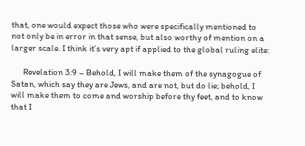that, one would expect those who were specifically mentioned to not only be in error in that sense, but also worthy of mention on a larger scale. I think it’s very apt if applied to the global ruling elite:

      Revelation 3:9 – Behold, I will make them of the synagogue of Satan, which say they are Jews, and are not, but do lie; behold, I will make them to come and worship before thy feet, and to know that I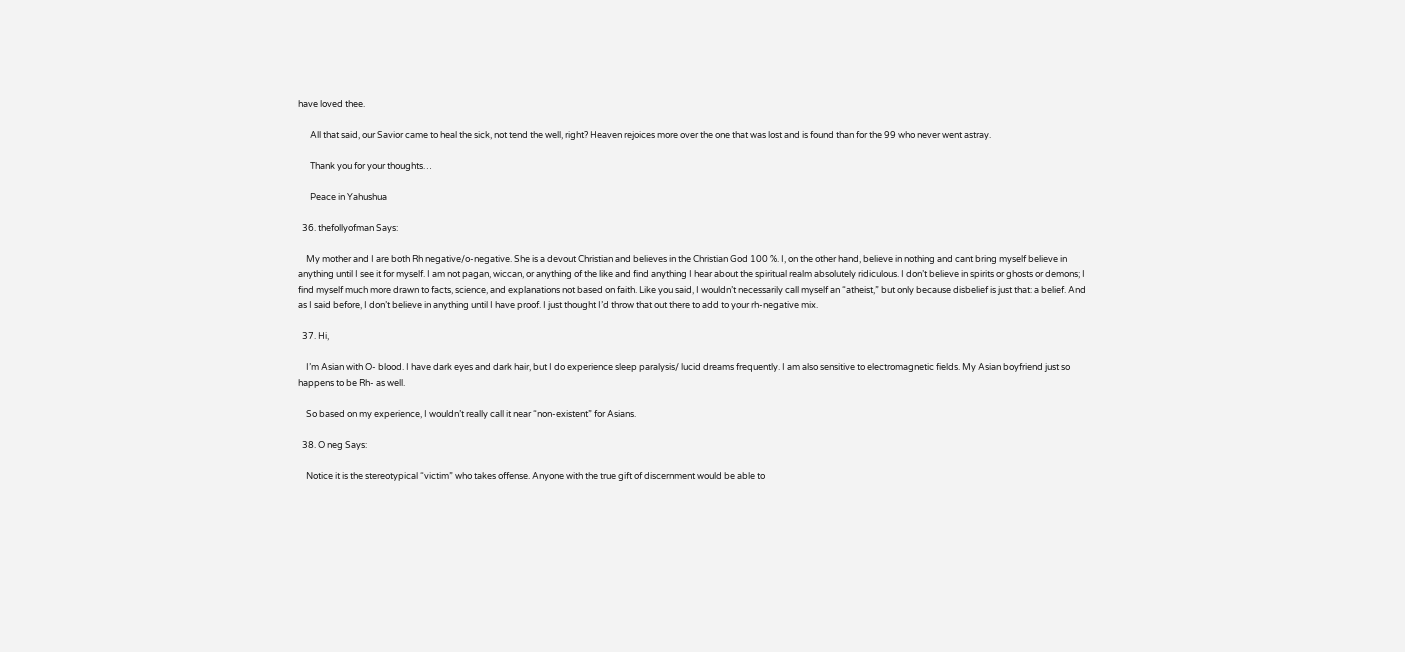have loved thee.

      All that said, our Savior came to heal the sick, not tend the well, right? Heaven rejoices more over the one that was lost and is found than for the 99 who never went astray.

      Thank you for your thoughts…

      Peace in Yahushua

  36. thefollyofman Says:

    My mother and I are both Rh negative/o-negative. She is a devout Christian and believes in the Christian God 100 %. I, on the other hand, believe in nothing and cant bring myself believe in anything until I see it for myself. I am not pagan, wiccan, or anything of the like and find anything I hear about the spiritual realm absolutely ridiculous. I don’t believe in spirits or ghosts or demons; I find myself much more drawn to facts, science, and explanations not based on faith. Like you said, I wouldn’t necessarily call myself an “atheist,” but only because disbelief is just that: a belief. And as I said before, I don’t believe in anything until I have proof. I just thought I’d throw that out there to add to your rh-negative mix.

  37. Hi,

    I’m Asian with O- blood. I have dark eyes and dark hair, but I do experience sleep paralysis/ lucid dreams frequently. I am also sensitive to electromagnetic fields. My Asian boyfriend just so happens to be Rh- as well.

    So based on my experience, I wouldn’t really call it near “non-existent” for Asians.

  38. O neg Says:

    Notice it is the stereotypical “victim” who takes offense. Anyone with the true gift of discernment would be able to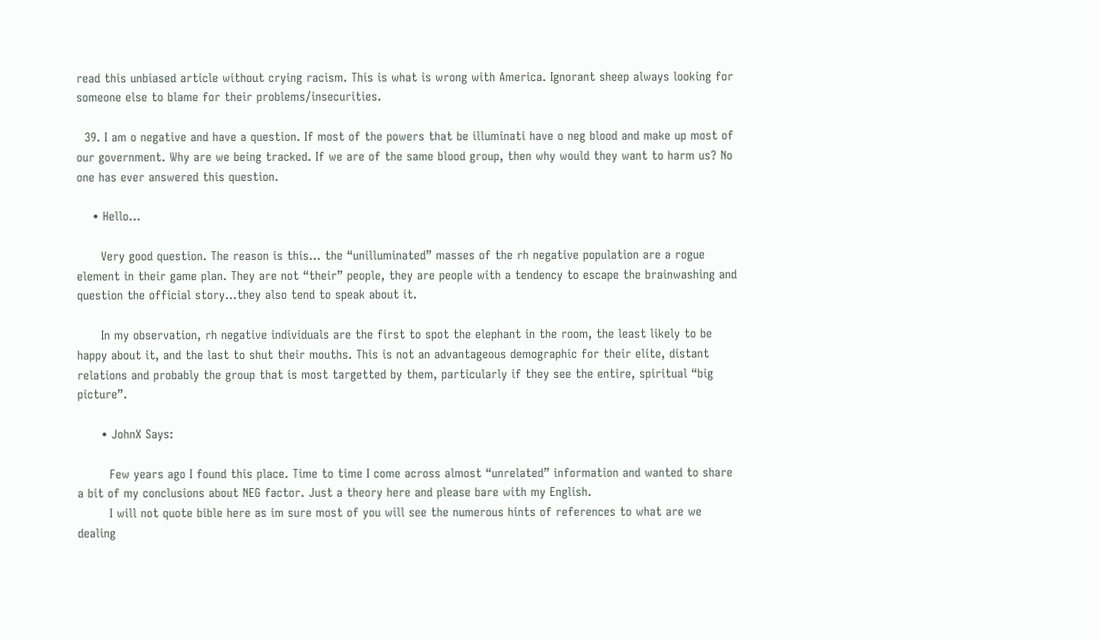read this unbiased article without crying racism. This is what is wrong with America. Ignorant sheep always looking for someone else to blame for their problems/insecurities.

  39. I am o negative and have a question. If most of the powers that be illuminati have o neg blood and make up most of our government. Why are we being tracked. If we are of the same blood group, then why would they want to harm us? No one has ever answered this question.

    • Hello…

      Very good question. The reason is this… the “unilluminated” masses of the rh negative population are a rogue element in their game plan. They are not “their” people, they are people with a tendency to escape the brainwashing and question the official story…they also tend to speak about it.

      In my observation, rh negative individuals are the first to spot the elephant in the room, the least likely to be happy about it, and the last to shut their mouths. This is not an advantageous demographic for their elite, distant relations and probably the group that is most targetted by them, particularly if they see the entire, spiritual “big picture”.

      • JohnX Says:

        Few years ago I found this place. Time to time I come across almost “unrelated” information and wanted to share a bit of my conclusions about NEG factor. Just a theory here and please bare with my English.
        I will not quote bible here as im sure most of you will see the numerous hints of references to what are we dealing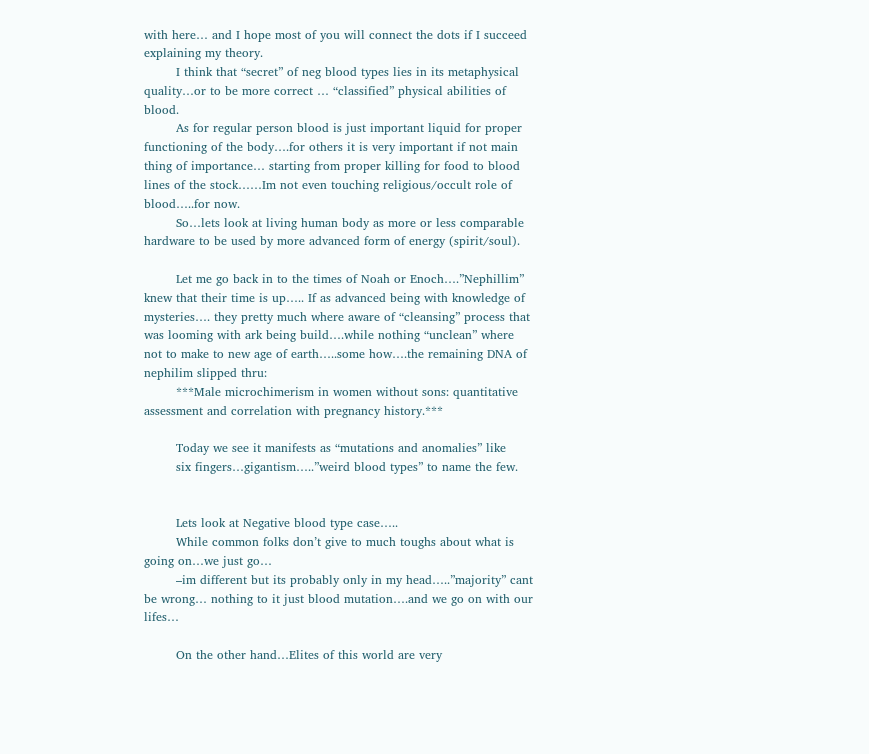with here… and I hope most of you will connect the dots if I succeed explaining my theory.
        I think that “secret” of neg blood types lies in its metaphysical quality…or to be more correct … “classified” physical abilities of blood.
        As for regular person blood is just important liquid for proper functioning of the body….for others it is very important if not main thing of importance… starting from proper killing for food to blood lines of the stock……Im not even touching religious/occult role of blood…..for now.
        So…lets look at living human body as more or less comparable hardware to be used by more advanced form of energy (spirit/soul).

        Let me go back in to the times of Noah or Enoch….”Nephillim” knew that their time is up….. If as advanced being with knowledge of mysteries…. they pretty much where aware of “cleansing” process that was looming with ark being build….while nothing “unclean” where not to make to new age of earth…..some how….the remaining DNA of nephilim slipped thru:
        ***Male microchimerism in women without sons: quantitative assessment and correlation with pregnancy history.***

        Today we see it manifests as “mutations and anomalies” like
        six fingers…gigantism…..”weird blood types” to name the few.


        Lets look at Negative blood type case…..
        While common folks don’t give to much toughs about what is going on…we just go…
        –im different but its probably only in my head…..”majority” cant be wrong… nothing to it just blood mutation….and we go on with our lifes…

        On the other hand…Elites of this world are very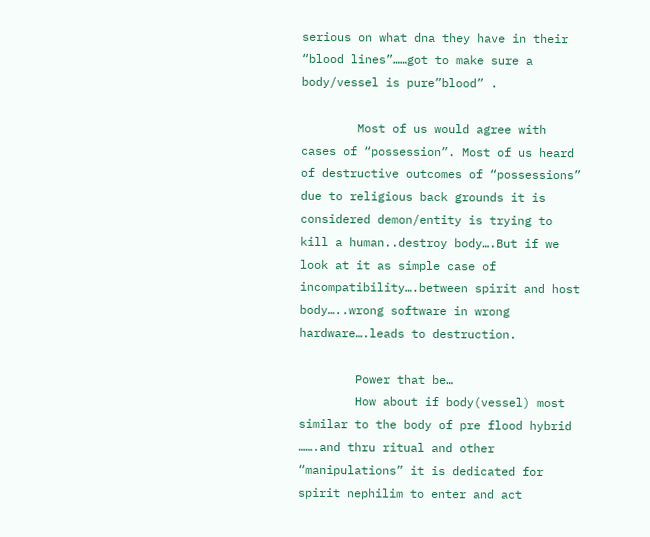serious on what dna they have in their “blood lines”……got to make sure a body/vessel is pure”blood” .

        Most of us would agree with cases of “possession”. Most of us heard of destructive outcomes of “possessions” due to religious back grounds it is considered demon/entity is trying to kill a human..destroy body….But if we look at it as simple case of incompatibility….between spirit and host body…..wrong software in wrong hardware….leads to destruction.

        Power that be…
        How about if body(vessel) most similar to the body of pre flood hybrid …….and thru ritual and other “manipulations” it is dedicated for spirit nephilim to enter and act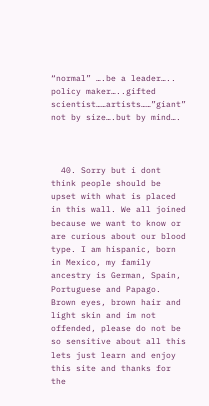“normal” ….be a leader….. policy maker…..gifted scientist……artists……”giant” not by size….but by mind….



  40. Sorry but i dont think people should be upset with what is placed in this wall. We all joined because we want to know or are curious about our blood type. I am hispanic, born in Mexico, my family ancestry is German, Spain, Portuguese and Papago. Brown eyes, brown hair and light skin and im not offended, please do not be so sensitive about all this lets just learn and enjoy this site and thanks for the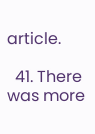article.

  41. There was more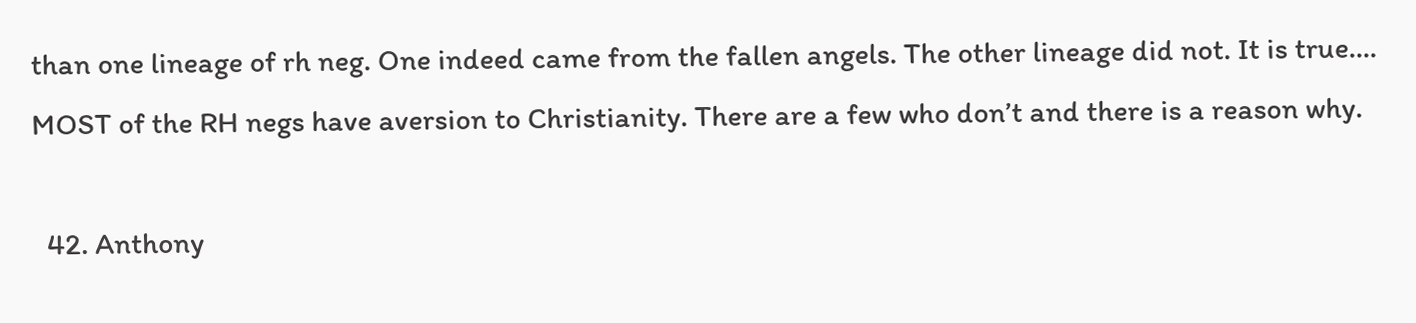than one lineage of rh neg. One indeed came from the fallen angels. The other lineage did not. It is true…. MOST of the RH negs have aversion to Christianity. There are a few who don’t and there is a reason why.

  42. Anthony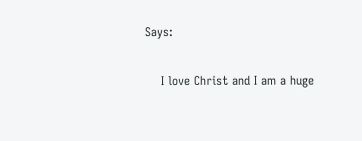Says:

    I love Christ and I am a huge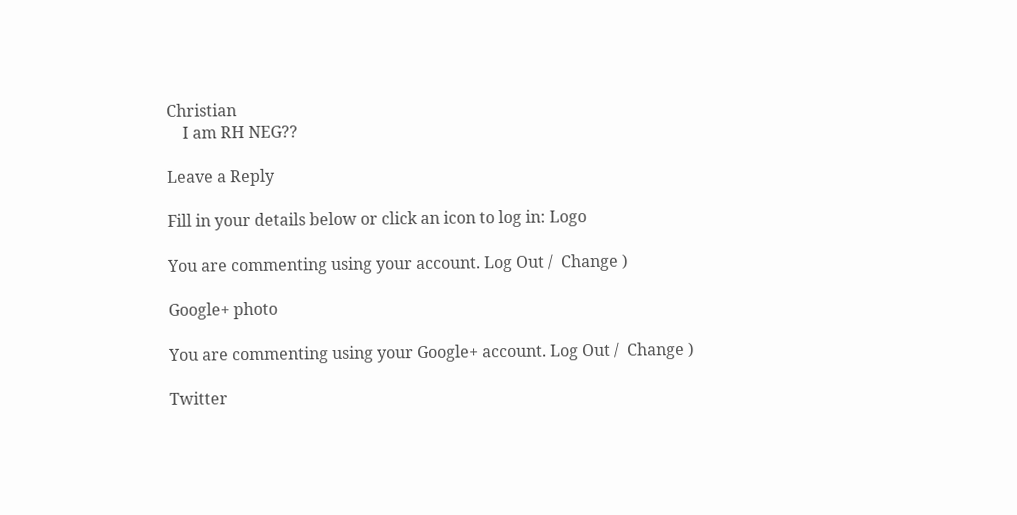Christian
    I am RH NEG??

Leave a Reply

Fill in your details below or click an icon to log in: Logo

You are commenting using your account. Log Out /  Change )

Google+ photo

You are commenting using your Google+ account. Log Out /  Change )

Twitter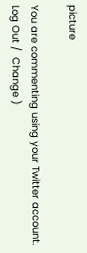picture

You are commenting using your Twitter account. Log Out /  Change )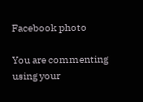Facebook photo

You are commenting using your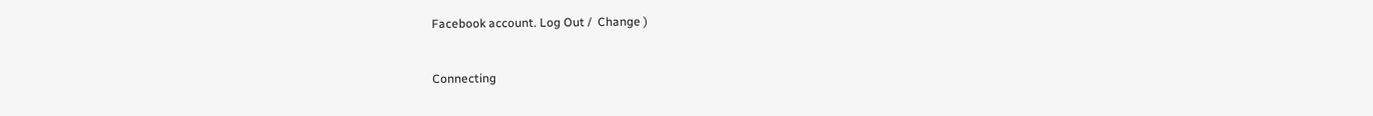Facebook account. Log Out /  Change )


Connecting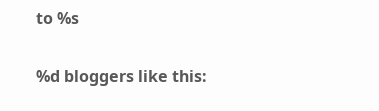to %s

%d bloggers like this: